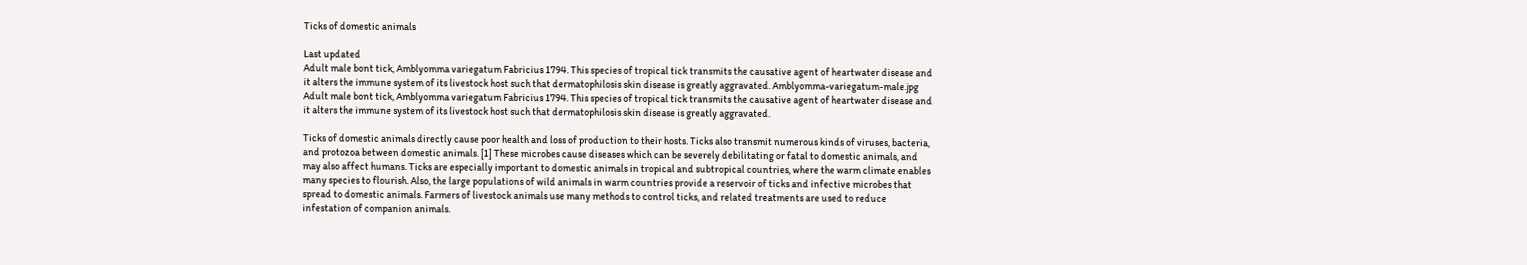Ticks of domestic animals

Last updated
Adult male bont tick, Amblyomma variegatum Fabricius 1794. This species of tropical tick transmits the causative agent of heartwater disease and it alters the immune system of its livestock host such that dermatophilosis skin disease is greatly aggravated. Amblyomma-variegatum-male.jpg
Adult male bont tick, Amblyomma variegatum Fabricius 1794. This species of tropical tick transmits the causative agent of heartwater disease and it alters the immune system of its livestock host such that dermatophilosis skin disease is greatly aggravated.

Ticks of domestic animals directly cause poor health and loss of production to their hosts. Ticks also transmit numerous kinds of viruses, bacteria, and protozoa between domestic animals. [1] These microbes cause diseases which can be severely debilitating or fatal to domestic animals, and may also affect humans. Ticks are especially important to domestic animals in tropical and subtropical countries, where the warm climate enables many species to flourish. Also, the large populations of wild animals in warm countries provide a reservoir of ticks and infective microbes that spread to domestic animals. Farmers of livestock animals use many methods to control ticks, and related treatments are used to reduce infestation of companion animals.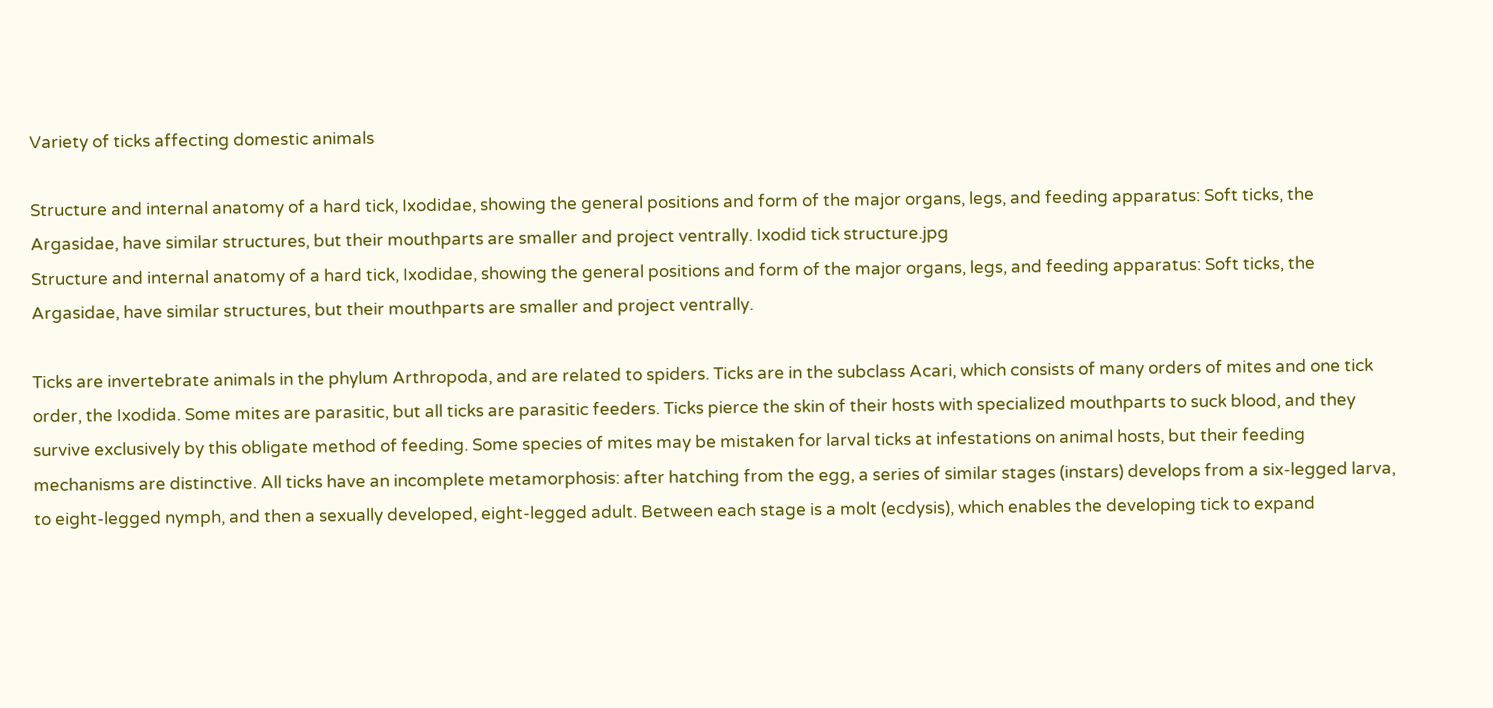Variety of ticks affecting domestic animals

Structure and internal anatomy of a hard tick, Ixodidae, showing the general positions and form of the major organs, legs, and feeding apparatus: Soft ticks, the Argasidae, have similar structures, but their mouthparts are smaller and project ventrally. Ixodid tick structure.jpg
Structure and internal anatomy of a hard tick, Ixodidae, showing the general positions and form of the major organs, legs, and feeding apparatus: Soft ticks, the Argasidae, have similar structures, but their mouthparts are smaller and project ventrally.

Ticks are invertebrate animals in the phylum Arthropoda, and are related to spiders. Ticks are in the subclass Acari, which consists of many orders of mites and one tick order, the Ixodida. Some mites are parasitic, but all ticks are parasitic feeders. Ticks pierce the skin of their hosts with specialized mouthparts to suck blood, and they survive exclusively by this obligate method of feeding. Some species of mites may be mistaken for larval ticks at infestations on animal hosts, but their feeding mechanisms are distinctive. All ticks have an incomplete metamorphosis: after hatching from the egg, a series of similar stages (instars) develops from a six-legged larva, to eight-legged nymph, and then a sexually developed, eight-legged adult. Between each stage is a molt (ecdysis), which enables the developing tick to expand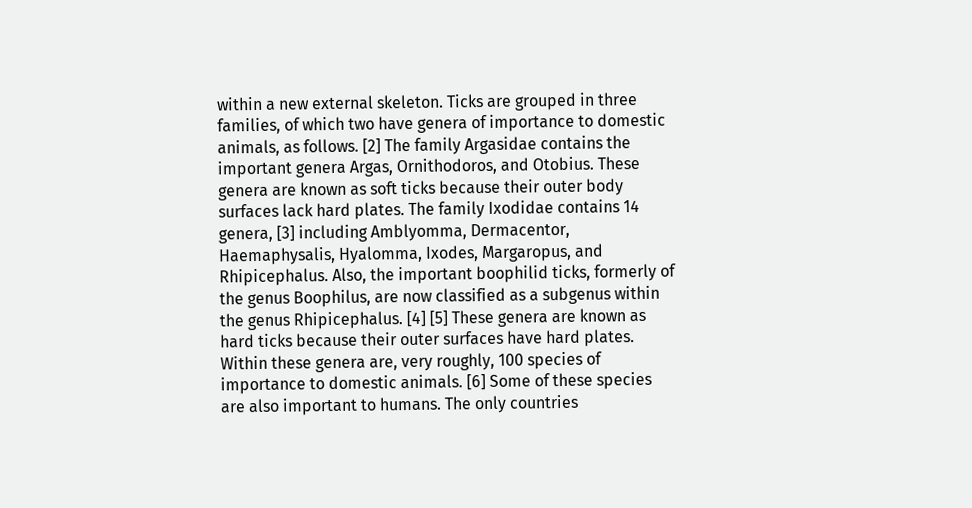within a new external skeleton. Ticks are grouped in three families, of which two have genera of importance to domestic animals, as follows. [2] The family Argasidae contains the important genera Argas, Ornithodoros, and Otobius. These genera are known as soft ticks because their outer body surfaces lack hard plates. The family Ixodidae contains 14 genera, [3] including Amblyomma, Dermacentor, Haemaphysalis, Hyalomma, Ixodes, Margaropus, and Rhipicephalus. Also, the important boophilid ticks, formerly of the genus Boophilus, are now classified as a subgenus within the genus Rhipicephalus. [4] [5] These genera are known as hard ticks because their outer surfaces have hard plates. Within these genera are, very roughly, 100 species of importance to domestic animals. [6] Some of these species are also important to humans. The only countries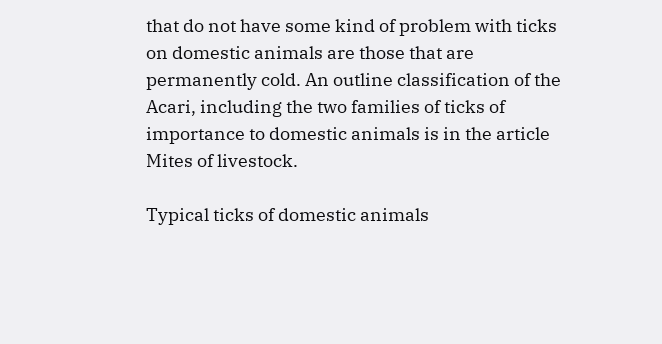that do not have some kind of problem with ticks on domestic animals are those that are permanently cold. An outline classification of the Acari, including the two families of ticks of importance to domestic animals is in the article Mites of livestock.

Typical ticks of domestic animals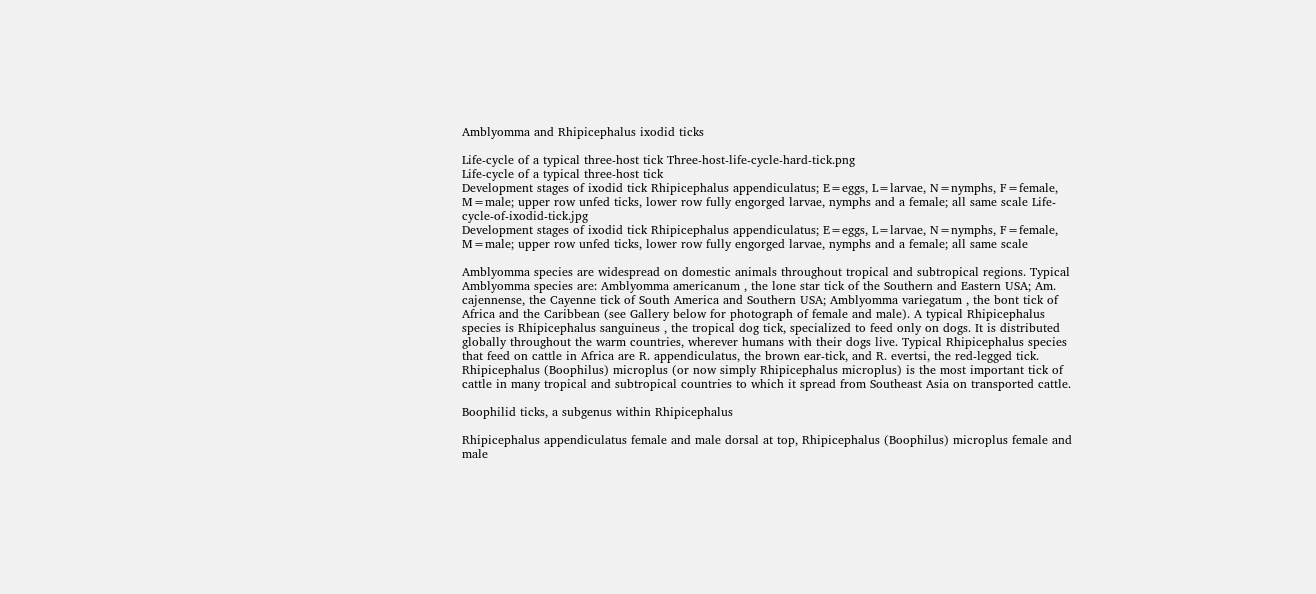Amblyomma and Rhipicephalus ixodid ticks

Life-cycle of a typical three-host tick Three-host-life-cycle-hard-tick.png
Life-cycle of a typical three-host tick
Development stages of ixodid tick Rhipicephalus appendiculatus; E=eggs, L=larvae, N=nymphs, F=female, M=male; upper row unfed ticks, lower row fully engorged larvae, nymphs and a female; all same scale Life-cycle-of-ixodid-tick.jpg
Development stages of ixodid tick Rhipicephalus appendiculatus; E=eggs, L=larvae, N=nymphs, F=female, M=male; upper row unfed ticks, lower row fully engorged larvae, nymphs and a female; all same scale

Amblyomma species are widespread on domestic animals throughout tropical and subtropical regions. Typical Amblyomma species are: Amblyomma americanum , the lone star tick of the Southern and Eastern USA; Am. cajennense, the Cayenne tick of South America and Southern USA; Amblyomma variegatum , the bont tick of Africa and the Caribbean (see Gallery below for photograph of female and male). A typical Rhipicephalus species is Rhipicephalus sanguineus , the tropical dog tick, specialized to feed only on dogs. It is distributed globally throughout the warm countries, wherever humans with their dogs live. Typical Rhipicephalus species that feed on cattle in Africa are R. appendiculatus, the brown ear-tick, and R. evertsi, the red-legged tick. Rhipicephalus (Boophilus) microplus (or now simply Rhipicephalus microplus) is the most important tick of cattle in many tropical and subtropical countries to which it spread from Southeast Asia on transported cattle.

Boophilid ticks, a subgenus within Rhipicephalus

Rhipicephalus appendiculatus female and male dorsal at top, Rhipicephalus (Boophilus) microplus female and male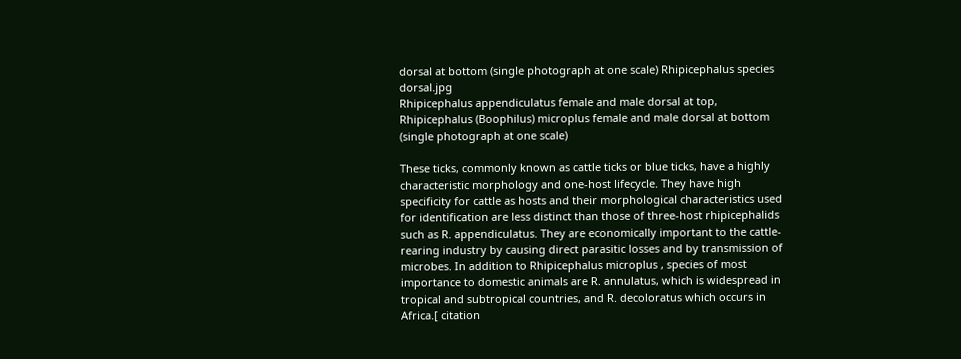dorsal at bottom (single photograph at one scale) Rhipicephalus species dorsal.jpg
Rhipicephalus appendiculatus female and male dorsal at top, Rhipicephalus (Boophilus) microplus female and male dorsal at bottom (single photograph at one scale)

These ticks, commonly known as cattle ticks or blue ticks, have a highly characteristic morphology and one-host lifecycle. They have high specificity for cattle as hosts and their morphological characteristics used for identification are less distinct than those of three-host rhipicephalids such as R. appendiculatus. They are economically important to the cattle-rearing industry by causing direct parasitic losses and by transmission of microbes. In addition to Rhipicephalus microplus , species of most importance to domestic animals are R. annulatus, which is widespread in tropical and subtropical countries, and R. decoloratus which occurs in Africa.[ citation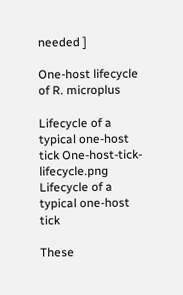needed ]

One-host lifecycle of R. microplus

Lifecycle of a typical one-host tick One-host-tick-lifecycle.png
Lifecycle of a typical one-host tick

These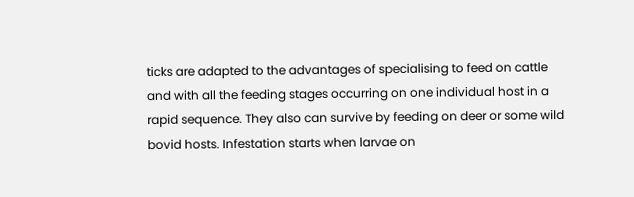ticks are adapted to the advantages of specialising to feed on cattle and with all the feeding stages occurring on one individual host in a rapid sequence. They also can survive by feeding on deer or some wild bovid hosts. Infestation starts when larvae on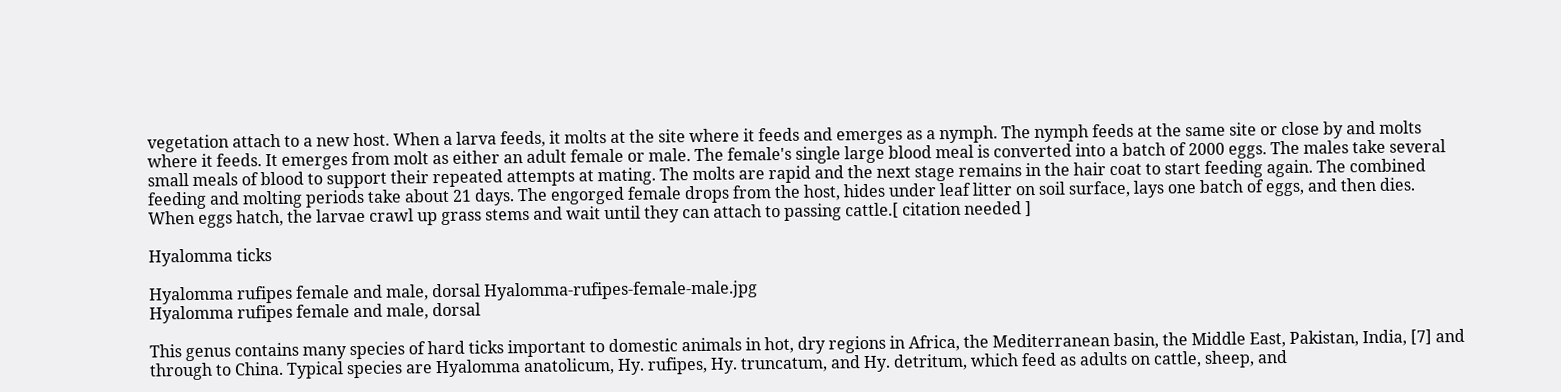vegetation attach to a new host. When a larva feeds, it molts at the site where it feeds and emerges as a nymph. The nymph feeds at the same site or close by and molts where it feeds. It emerges from molt as either an adult female or male. The female's single large blood meal is converted into a batch of 2000 eggs. The males take several small meals of blood to support their repeated attempts at mating. The molts are rapid and the next stage remains in the hair coat to start feeding again. The combined feeding and molting periods take about 21 days. The engorged female drops from the host, hides under leaf litter on soil surface, lays one batch of eggs, and then dies. When eggs hatch, the larvae crawl up grass stems and wait until they can attach to passing cattle.[ citation needed ]

Hyalomma ticks

Hyalomma rufipes female and male, dorsal Hyalomma-rufipes-female-male.jpg
Hyalomma rufipes female and male, dorsal

This genus contains many species of hard ticks important to domestic animals in hot, dry regions in Africa, the Mediterranean basin, the Middle East, Pakistan, India, [7] and through to China. Typical species are Hyalomma anatolicum, Hy. rufipes, Hy. truncatum, and Hy. detritum, which feed as adults on cattle, sheep, and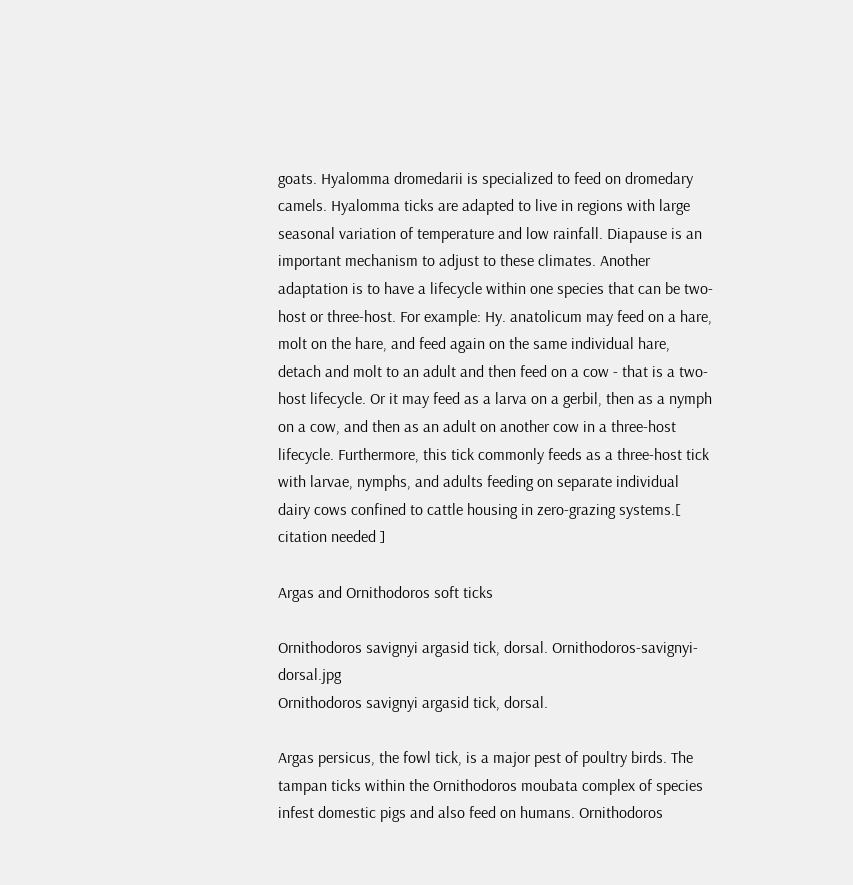goats. Hyalomma dromedarii is specialized to feed on dromedary camels. Hyalomma ticks are adapted to live in regions with large seasonal variation of temperature and low rainfall. Diapause is an important mechanism to adjust to these climates. Another adaptation is to have a lifecycle within one species that can be two-host or three-host. For example: Hy. anatolicum may feed on a hare, molt on the hare, and feed again on the same individual hare, detach and molt to an adult and then feed on a cow - that is a two-host lifecycle. Or it may feed as a larva on a gerbil, then as a nymph on a cow, and then as an adult on another cow in a three-host lifecycle. Furthermore, this tick commonly feeds as a three-host tick with larvae, nymphs, and adults feeding on separate individual dairy cows confined to cattle housing in zero-grazing systems.[ citation needed ]

Argas and Ornithodoros soft ticks

Ornithodoros savignyi argasid tick, dorsal. Ornithodoros-savignyi-dorsal.jpg
Ornithodoros savignyi argasid tick, dorsal.

Argas persicus, the fowl tick, is a major pest of poultry birds. The tampan ticks within the Ornithodoros moubata complex of species infest domestic pigs and also feed on humans. Ornithodoros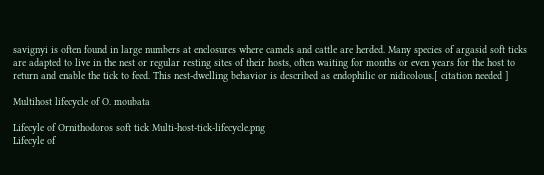savignyi is often found in large numbers at enclosures where camels and cattle are herded. Many species of argasid soft ticks are adapted to live in the nest or regular resting sites of their hosts, often waiting for months or even years for the host to return and enable the tick to feed. This nest-dwelling behavior is described as endophilic or nidicolous.[ citation needed ]

Multihost lifecycle of O. moubata

Lifecyle of Ornithodoros soft tick Multi-host-tick-lifecycle.png
Lifecyle of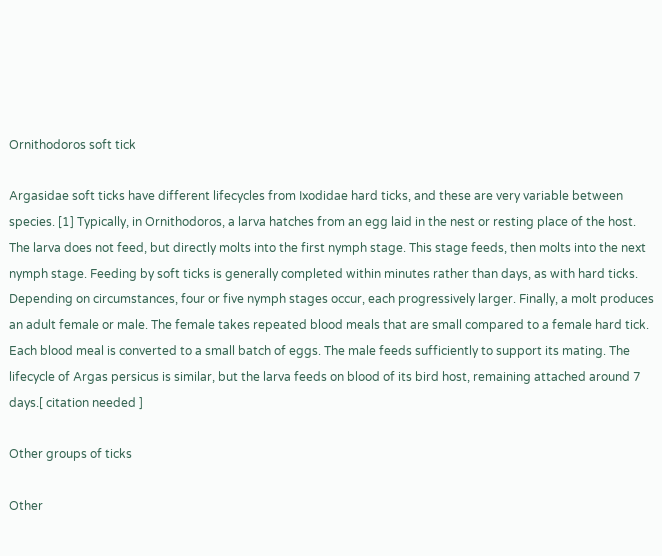Ornithodoros soft tick

Argasidae soft ticks have different lifecycles from Ixodidae hard ticks, and these are very variable between species. [1] Typically, in Ornithodoros, a larva hatches from an egg laid in the nest or resting place of the host. The larva does not feed, but directly molts into the first nymph stage. This stage feeds, then molts into the next nymph stage. Feeding by soft ticks is generally completed within minutes rather than days, as with hard ticks. Depending on circumstances, four or five nymph stages occur, each progressively larger. Finally, a molt produces an adult female or male. The female takes repeated blood meals that are small compared to a female hard tick. Each blood meal is converted to a small batch of eggs. The male feeds sufficiently to support its mating. The lifecycle of Argas persicus is similar, but the larva feeds on blood of its bird host, remaining attached around 7 days.[ citation needed ]

Other groups of ticks

Other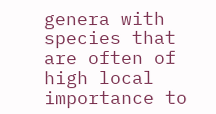genera with species that are often of high local importance to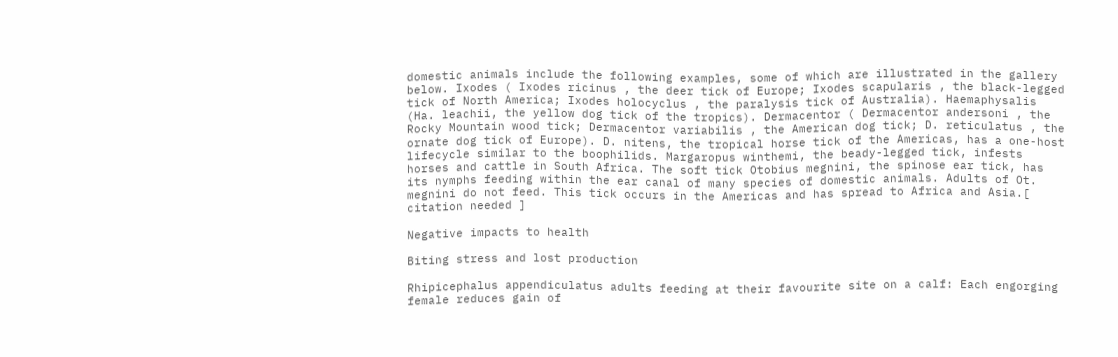domestic animals include the following examples, some of which are illustrated in the gallery below. Ixodes ( Ixodes ricinus , the deer tick of Europe; Ixodes scapularis , the black-legged tick of North America; Ixodes holocyclus , the paralysis tick of Australia). Haemaphysalis (Ha. leachii, the yellow dog tick of the tropics). Dermacentor ( Dermacentor andersoni , the Rocky Mountain wood tick; Dermacentor variabilis , the American dog tick; D. reticulatus , the ornate dog tick of Europe). D. nitens, the tropical horse tick of the Americas, has a one-host lifecycle similar to the boophilids. Margaropus winthemi, the beady-legged tick, infests horses and cattle in South Africa. The soft tick Otobius megnini, the spinose ear tick, has its nymphs feeding within the ear canal of many species of domestic animals. Adults of Ot. megnini do not feed. This tick occurs in the Americas and has spread to Africa and Asia.[ citation needed ]

Negative impacts to health

Biting stress and lost production

Rhipicephalus appendiculatus adults feeding at their favourite site on a calf: Each engorging female reduces gain of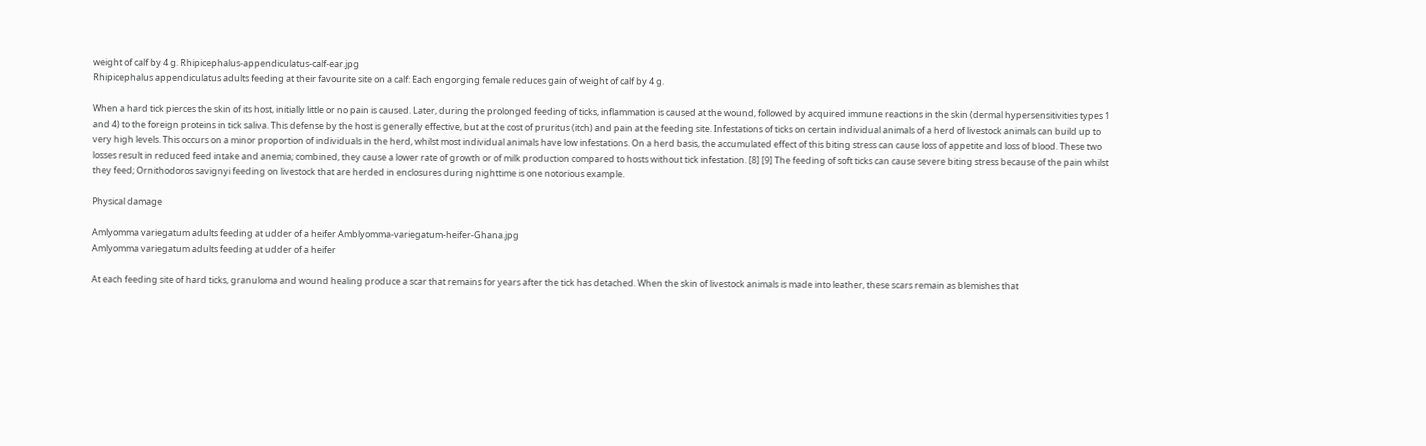weight of calf by 4 g. Rhipicephalus-appendiculatus-calf-ear.jpg
Rhipicephalus appendiculatus adults feeding at their favourite site on a calf: Each engorging female reduces gain of weight of calf by 4 g.

When a hard tick pierces the skin of its host, initially little or no pain is caused. Later, during the prolonged feeding of ticks, inflammation is caused at the wound, followed by acquired immune reactions in the skin (dermal hypersensitivities types 1 and 4) to the foreign proteins in tick saliva. This defense by the host is generally effective, but at the cost of pruritus (itch) and pain at the feeding site. Infestations of ticks on certain individual animals of a herd of livestock animals can build up to very high levels. This occurs on a minor proportion of individuals in the herd, whilst most individual animals have low infestations. On a herd basis, the accumulated effect of this biting stress can cause loss of appetite and loss of blood. These two losses result in reduced feed intake and anemia; combined, they cause a lower rate of growth or of milk production compared to hosts without tick infestation. [8] [9] The feeding of soft ticks can cause severe biting stress because of the pain whilst they feed; Ornithodoros savignyi feeding on livestock that are herded in enclosures during nighttime is one notorious example.

Physical damage

Amlyomma variegatum adults feeding at udder of a heifer Amblyomma-variegatum-heifer-Ghana.jpg
Amlyomma variegatum adults feeding at udder of a heifer

At each feeding site of hard ticks, granuloma and wound healing produce a scar that remains for years after the tick has detached. When the skin of livestock animals is made into leather, these scars remain as blemishes that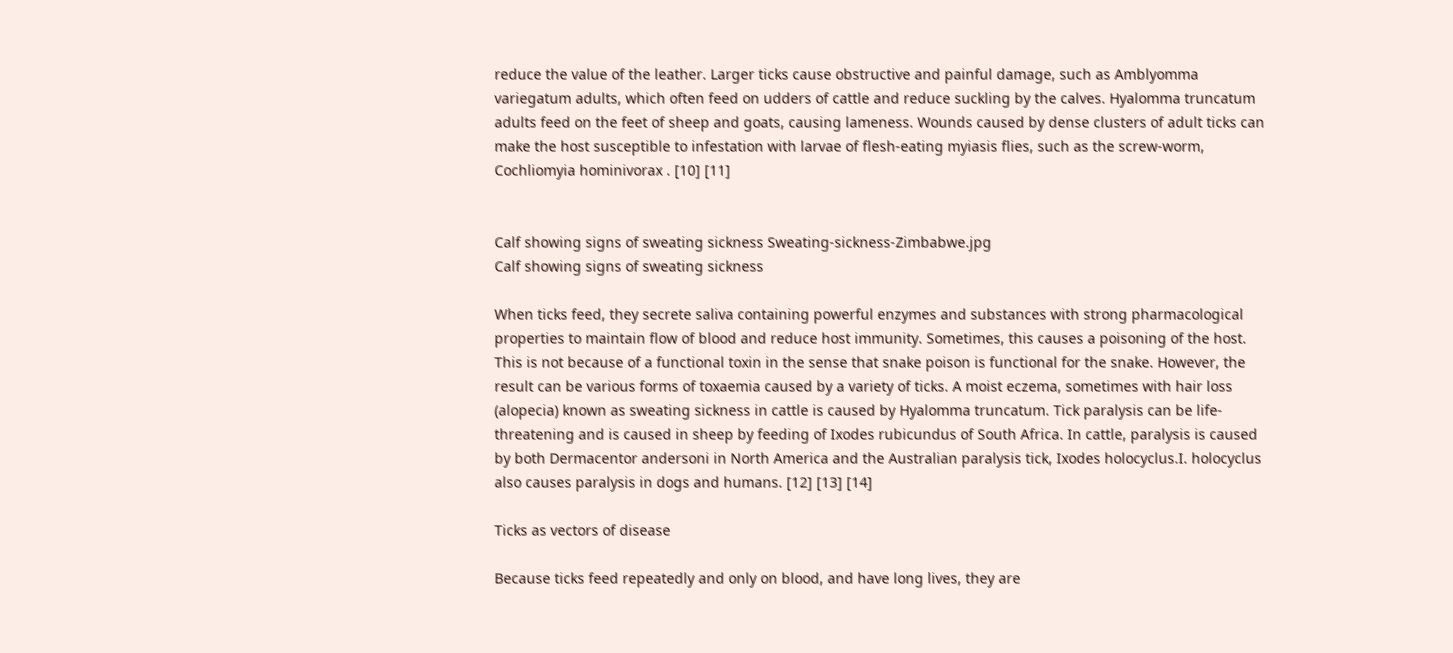reduce the value of the leather. Larger ticks cause obstructive and painful damage, such as Amblyomma variegatum adults, which often feed on udders of cattle and reduce suckling by the calves. Hyalomma truncatum adults feed on the feet of sheep and goats, causing lameness. Wounds caused by dense clusters of adult ticks can make the host susceptible to infestation with larvae of flesh-eating myiasis flies, such as the screw-worm, Cochliomyia hominivorax . [10] [11]


Calf showing signs of sweating sickness Sweating-sickness-Zimbabwe.jpg
Calf showing signs of sweating sickness

When ticks feed, they secrete saliva containing powerful enzymes and substances with strong pharmacological properties to maintain flow of blood and reduce host immunity. Sometimes, this causes a poisoning of the host. This is not because of a functional toxin in the sense that snake poison is functional for the snake. However, the result can be various forms of toxaemia caused by a variety of ticks. A moist eczema, sometimes with hair loss (alopecia) known as sweating sickness in cattle is caused by Hyalomma truncatum. Tick paralysis can be life-threatening and is caused in sheep by feeding of Ixodes rubicundus of South Africa. In cattle, paralysis is caused by both Dermacentor andersoni in North America and the Australian paralysis tick, Ixodes holocyclus.I. holocyclus also causes paralysis in dogs and humans. [12] [13] [14]

Ticks as vectors of disease

Because ticks feed repeatedly and only on blood, and have long lives, they are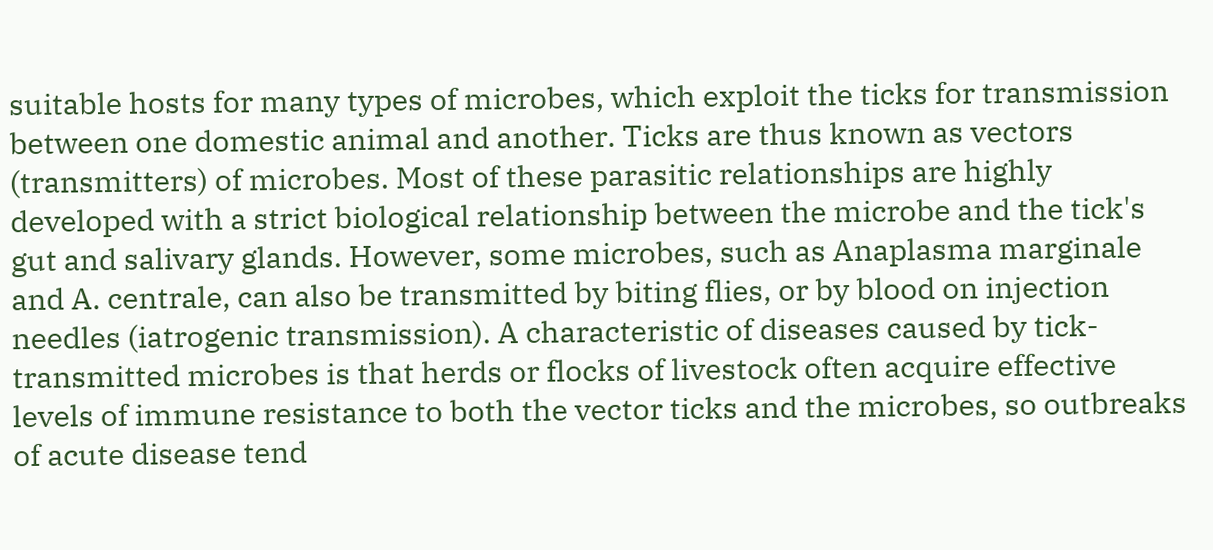suitable hosts for many types of microbes, which exploit the ticks for transmission between one domestic animal and another. Ticks are thus known as vectors (transmitters) of microbes. Most of these parasitic relationships are highly developed with a strict biological relationship between the microbe and the tick's gut and salivary glands. However, some microbes, such as Anaplasma marginale and A. centrale, can also be transmitted by biting flies, or by blood on injection needles (iatrogenic transmission). A characteristic of diseases caused by tick-transmitted microbes is that herds or flocks of livestock often acquire effective levels of immune resistance to both the vector ticks and the microbes, so outbreaks of acute disease tend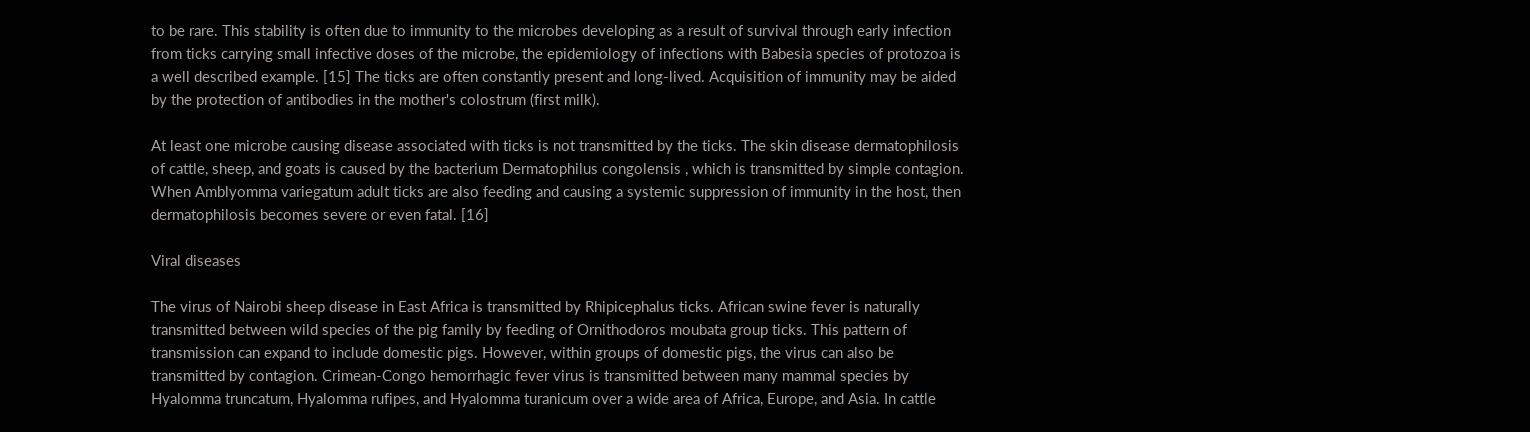to be rare. This stability is often due to immunity to the microbes developing as a result of survival through early infection from ticks carrying small infective doses of the microbe, the epidemiology of infections with Babesia species of protozoa is a well described example. [15] The ticks are often constantly present and long-lived. Acquisition of immunity may be aided by the protection of antibodies in the mother's colostrum (first milk).

At least one microbe causing disease associated with ticks is not transmitted by the ticks. The skin disease dermatophilosis of cattle, sheep, and goats is caused by the bacterium Dermatophilus congolensis , which is transmitted by simple contagion. When Amblyomma variegatum adult ticks are also feeding and causing a systemic suppression of immunity in the host, then dermatophilosis becomes severe or even fatal. [16]

Viral diseases

The virus of Nairobi sheep disease in East Africa is transmitted by Rhipicephalus ticks. African swine fever is naturally transmitted between wild species of the pig family by feeding of Ornithodoros moubata group ticks. This pattern of transmission can expand to include domestic pigs. However, within groups of domestic pigs, the virus can also be transmitted by contagion. Crimean-Congo hemorrhagic fever virus is transmitted between many mammal species by Hyalomma truncatum, Hyalomma rufipes, and Hyalomma turanicum over a wide area of Africa, Europe, and Asia. In cattle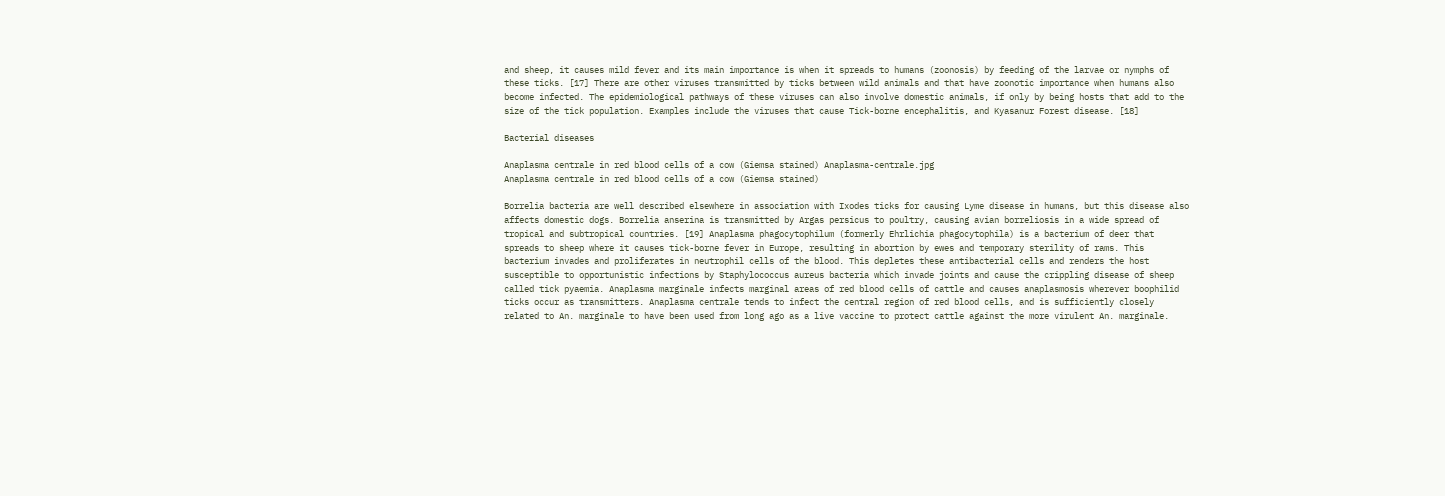and sheep, it causes mild fever and its main importance is when it spreads to humans (zoonosis) by feeding of the larvae or nymphs of these ticks. [17] There are other viruses transmitted by ticks between wild animals and that have zoonotic importance when humans also become infected. The epidemiological pathways of these viruses can also involve domestic animals, if only by being hosts that add to the size of the tick population. Examples include the viruses that cause Tick-borne encephalitis, and Kyasanur Forest disease. [18]

Bacterial diseases

Anaplasma centrale in red blood cells of a cow (Giemsa stained) Anaplasma-centrale.jpg
Anaplasma centrale in red blood cells of a cow (Giemsa stained)

Borrelia bacteria are well described elsewhere in association with Ixodes ticks for causing Lyme disease in humans, but this disease also affects domestic dogs. Borrelia anserina is transmitted by Argas persicus to poultry, causing avian borreliosis in a wide spread of tropical and subtropical countries. [19] Anaplasma phagocytophilum (formerly Ehrlichia phagocytophila) is a bacterium of deer that spreads to sheep where it causes tick-borne fever in Europe, resulting in abortion by ewes and temporary sterility of rams. This bacterium invades and proliferates in neutrophil cells of the blood. This depletes these antibacterial cells and renders the host susceptible to opportunistic infections by Staphylococcus aureus bacteria which invade joints and cause the crippling disease of sheep called tick pyaemia. Anaplasma marginale infects marginal areas of red blood cells of cattle and causes anaplasmosis wherever boophilid ticks occur as transmitters. Anaplasma centrale tends to infect the central region of red blood cells, and is sufficiently closely related to An. marginale to have been used from long ago as a live vaccine to protect cattle against the more virulent An. marginale.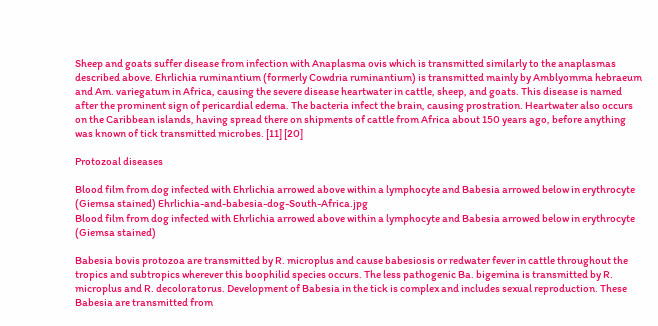Sheep and goats suffer disease from infection with Anaplasma ovis which is transmitted similarly to the anaplasmas described above. Ehrlichia ruminantium (formerly Cowdria ruminantium) is transmitted mainly by Amblyomma hebraeum and Am. variegatum in Africa, causing the severe disease heartwater in cattle, sheep, and goats. This disease is named after the prominent sign of pericardial edema. The bacteria infect the brain, causing prostration. Heartwater also occurs on the Caribbean islands, having spread there on shipments of cattle from Africa about 150 years ago, before anything was known of tick transmitted microbes. [11] [20]

Protozoal diseases

Blood film from dog infected with Ehrlichia arrowed above within a lymphocyte and Babesia arrowed below in erythrocyte (Giemsa stained) Ehrlichia-and-babesia-dog-South-Africa.jpg
Blood film from dog infected with Ehrlichia arrowed above within a lymphocyte and Babesia arrowed below in erythrocyte (Giemsa stained)

Babesia bovis protozoa are transmitted by R. microplus and cause babesiosis or redwater fever in cattle throughout the tropics and subtropics wherever this boophilid species occurs. The less pathogenic Ba. bigemina is transmitted by R. microplus and R. decoloratorus. Development of Babesia in the tick is complex and includes sexual reproduction. These Babesia are transmitted from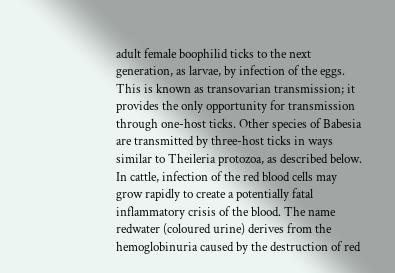adult female boophilid ticks to the next generation, as larvae, by infection of the eggs. This is known as transovarian transmission; it provides the only opportunity for transmission through one-host ticks. Other species of Babesia are transmitted by three-host ticks in ways similar to Theileria protozoa, as described below. In cattle, infection of the red blood cells may grow rapidly to create a potentially fatal inflammatory crisis of the blood. The name redwater (coloured urine) derives from the hemoglobinuria caused by the destruction of red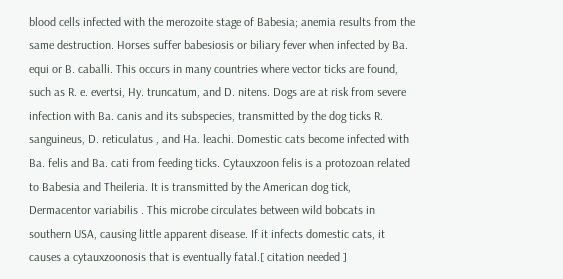blood cells infected with the merozoite stage of Babesia; anemia results from the same destruction. Horses suffer babesiosis or biliary fever when infected by Ba. equi or B. caballi. This occurs in many countries where vector ticks are found, such as R. e. evertsi, Hy. truncatum, and D. nitens. Dogs are at risk from severe infection with Ba. canis and its subspecies, transmitted by the dog ticks R. sanguineus, D. reticulatus , and Ha. leachi. Domestic cats become infected with Ba. felis and Ba. cati from feeding ticks. Cytauxzoon felis is a protozoan related to Babesia and Theileria. It is transmitted by the American dog tick, Dermacentor variabilis . This microbe circulates between wild bobcats in southern USA, causing little apparent disease. If it infects domestic cats, it causes a cytauxzoonosis that is eventually fatal.[ citation needed ]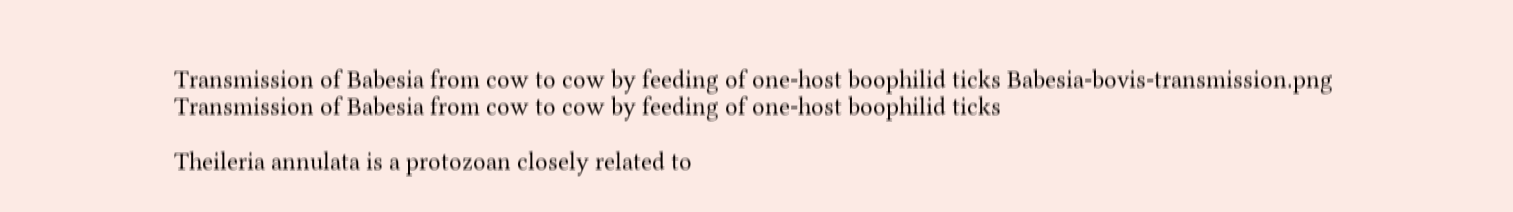Transmission of Babesia from cow to cow by feeding of one-host boophilid ticks Babesia-bovis-transmission.png
Transmission of Babesia from cow to cow by feeding of one-host boophilid ticks

Theileria annulata is a protozoan closely related to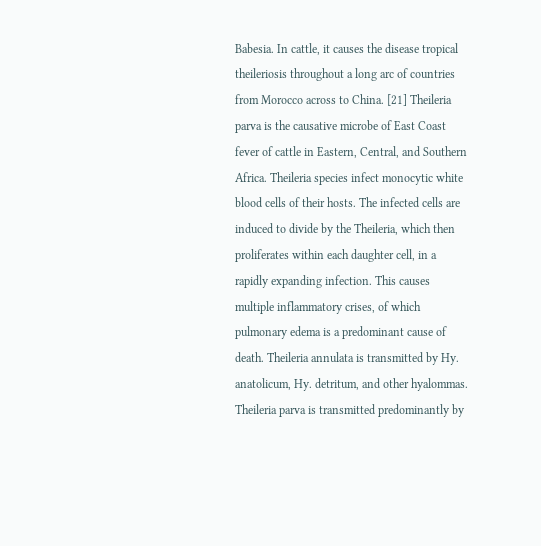Babesia. In cattle, it causes the disease tropical theileriosis throughout a long arc of countries from Morocco across to China. [21] Theileria parva is the causative microbe of East Coast fever of cattle in Eastern, Central, and Southern Africa. Theileria species infect monocytic white blood cells of their hosts. The infected cells are induced to divide by the Theileria, which then proliferates within each daughter cell, in a rapidly expanding infection. This causes multiple inflammatory crises, of which pulmonary edema is a predominant cause of death. Theileria annulata is transmitted by Hy. anatolicum, Hy. detritum, and other hyalommas. Theileria parva is transmitted predominantly by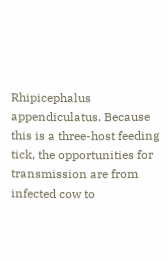Rhipicephalus appendiculatus. Because this is a three-host feeding tick, the opportunities for transmission are from infected cow to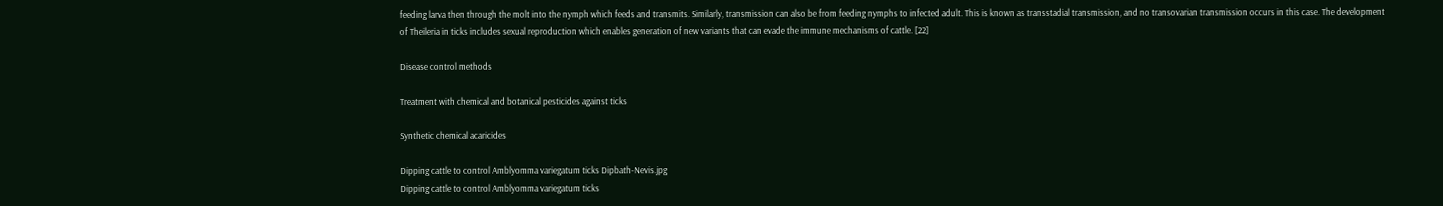feeding larva then through the molt into the nymph which feeds and transmits. Similarly, transmission can also be from feeding nymphs to infected adult. This is known as transstadial transmission, and no transovarian transmission occurs in this case. The development of Theileria in ticks includes sexual reproduction which enables generation of new variants that can evade the immune mechanisms of cattle. [22]

Disease control methods

Treatment with chemical and botanical pesticides against ticks

Synthetic chemical acaricides

Dipping cattle to control Amblyomma variegatum ticks Dipbath-Nevis.jpg
Dipping cattle to control Amblyomma variegatum ticks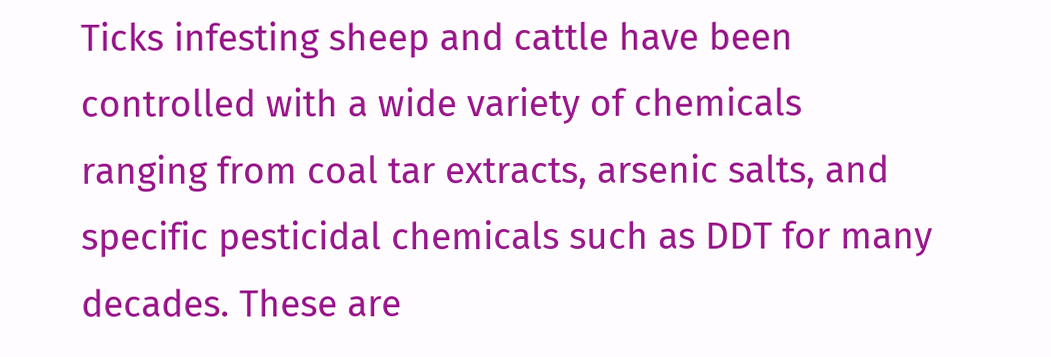Ticks infesting sheep and cattle have been controlled with a wide variety of chemicals ranging from coal tar extracts, arsenic salts, and specific pesticidal chemicals such as DDT for many decades. These are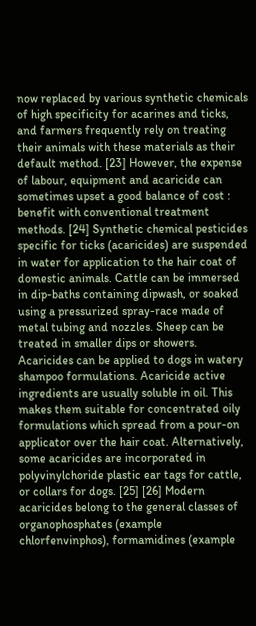now replaced by various synthetic chemicals of high specificity for acarines and ticks, and farmers frequently rely on treating their animals with these materials as their default method. [23] However, the expense of labour, equipment and acaricide can sometimes upset a good balance of cost : benefit with conventional treatment methods. [24] Synthetic chemical pesticides specific for ticks (acaricides) are suspended in water for application to the hair coat of domestic animals. Cattle can be immersed in dip-baths containing dipwash, or soaked using a pressurized spray-race made of metal tubing and nozzles. Sheep can be treated in smaller dips or showers. Acaricides can be applied to dogs in watery shampoo formulations. Acaricide active ingredients are usually soluble in oil. This makes them suitable for concentrated oily formulations which spread from a pour-on applicator over the hair coat. Alternatively, some acaricides are incorporated in polyvinylchoride plastic ear tags for cattle, or collars for dogs. [25] [26] Modern acaricides belong to the general classes of organophosphates (example chlorfenvinphos), formamidines (example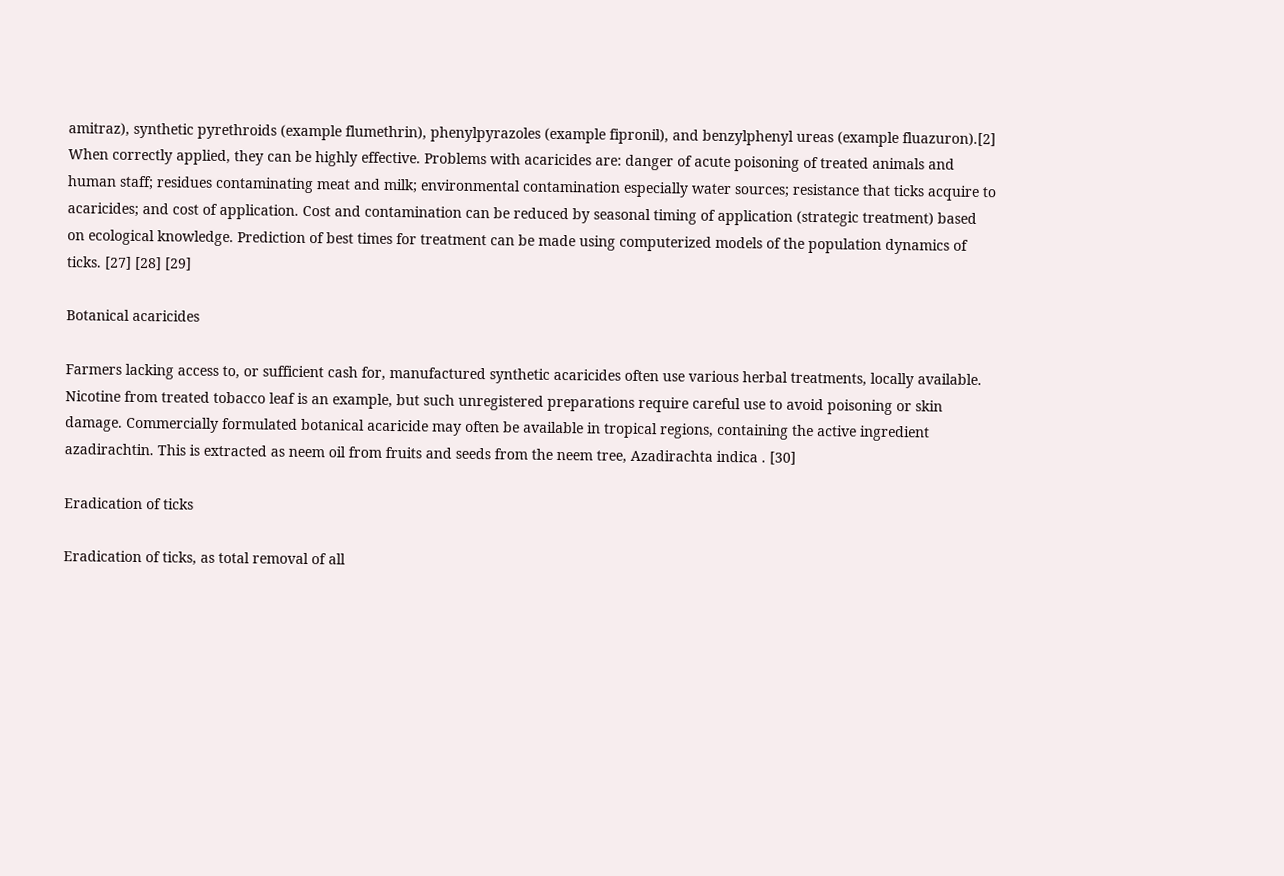amitraz), synthetic pyrethroids (example flumethrin), phenylpyrazoles (example fipronil), and benzylphenyl ureas (example fluazuron).[2] When correctly applied, they can be highly effective. Problems with acaricides are: danger of acute poisoning of treated animals and human staff; residues contaminating meat and milk; environmental contamination especially water sources; resistance that ticks acquire to acaricides; and cost of application. Cost and contamination can be reduced by seasonal timing of application (strategic treatment) based on ecological knowledge. Prediction of best times for treatment can be made using computerized models of the population dynamics of ticks. [27] [28] [29]

Botanical acaricides

Farmers lacking access to, or sufficient cash for, manufactured synthetic acaricides often use various herbal treatments, locally available. Nicotine from treated tobacco leaf is an example, but such unregistered preparations require careful use to avoid poisoning or skin damage. Commercially formulated botanical acaricide may often be available in tropical regions, containing the active ingredient azadirachtin. This is extracted as neem oil from fruits and seeds from the neem tree, Azadirachta indica . [30]

Eradication of ticks

Eradication of ticks, as total removal of all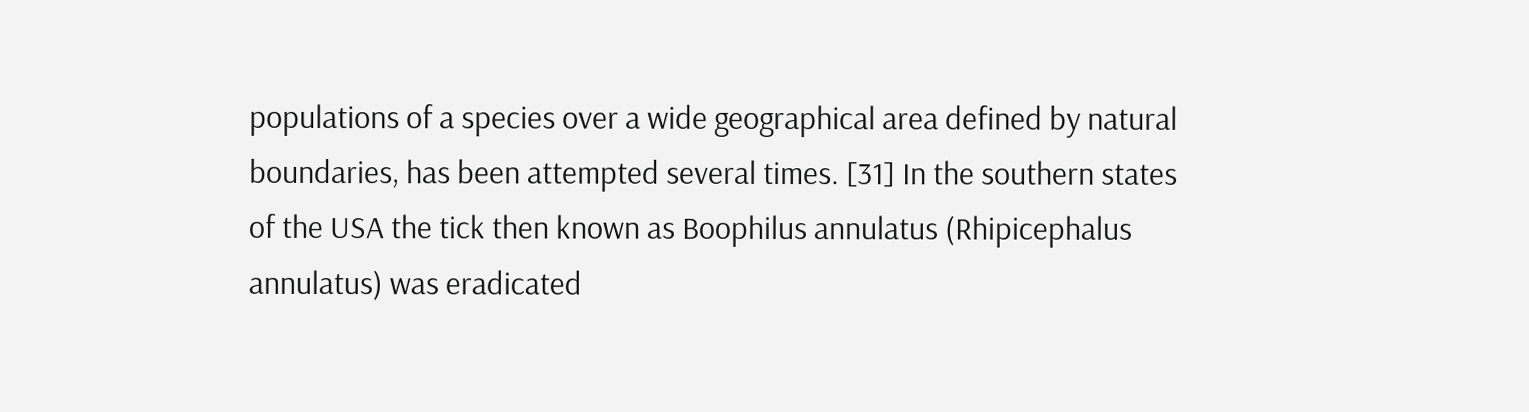populations of a species over a wide geographical area defined by natural boundaries, has been attempted several times. [31] In the southern states of the USA the tick then known as Boophilus annulatus (Rhipicephalus annulatus) was eradicated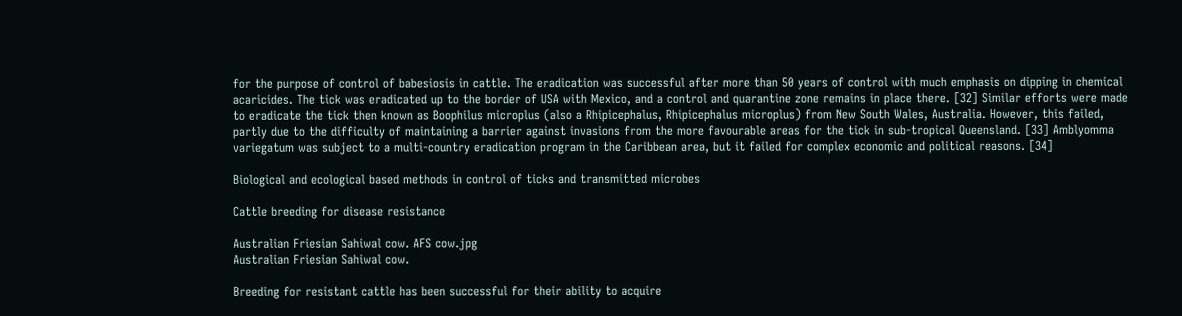for the purpose of control of babesiosis in cattle. The eradication was successful after more than 50 years of control with much emphasis on dipping in chemical acaricides. The tick was eradicated up to the border of USA with Mexico, and a control and quarantine zone remains in place there. [32] Similar efforts were made to eradicate the tick then known as Boophilus microplus (also a Rhipicephalus, Rhipicephalus microplus) from New South Wales, Australia. However, this failed, partly due to the difficulty of maintaining a barrier against invasions from the more favourable areas for the tick in sub-tropical Queensland. [33] Amblyomma variegatum was subject to a multi-country eradication program in the Caribbean area, but it failed for complex economic and political reasons. [34]

Biological and ecological based methods in control of ticks and transmitted microbes

Cattle breeding for disease resistance

Australian Friesian Sahiwal cow. AFS cow.jpg
Australian Friesian Sahiwal cow.

Breeding for resistant cattle has been successful for their ability to acquire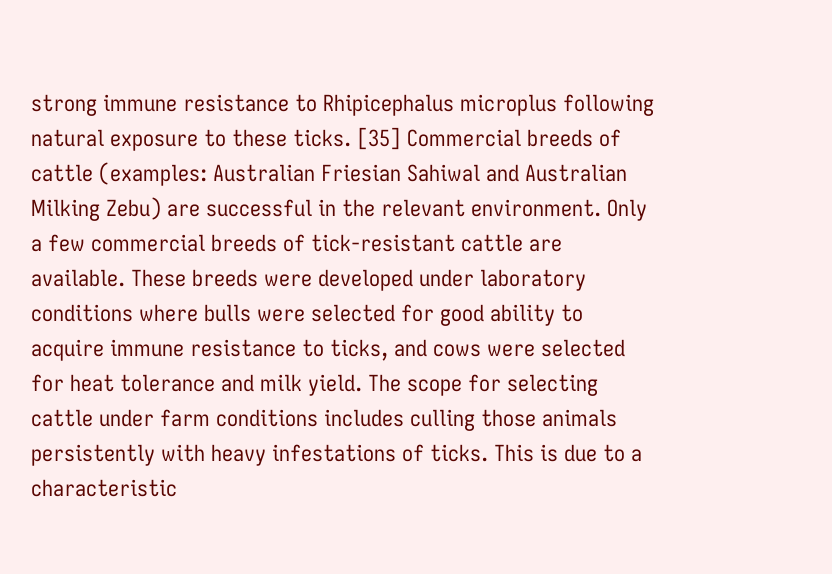strong immune resistance to Rhipicephalus microplus following natural exposure to these ticks. [35] Commercial breeds of cattle (examples: Australian Friesian Sahiwal and Australian Milking Zebu) are successful in the relevant environment. Only a few commercial breeds of tick-resistant cattle are available. These breeds were developed under laboratory conditions where bulls were selected for good ability to acquire immune resistance to ticks, and cows were selected for heat tolerance and milk yield. The scope for selecting cattle under farm conditions includes culling those animals persistently with heavy infestations of ticks. This is due to a characteristic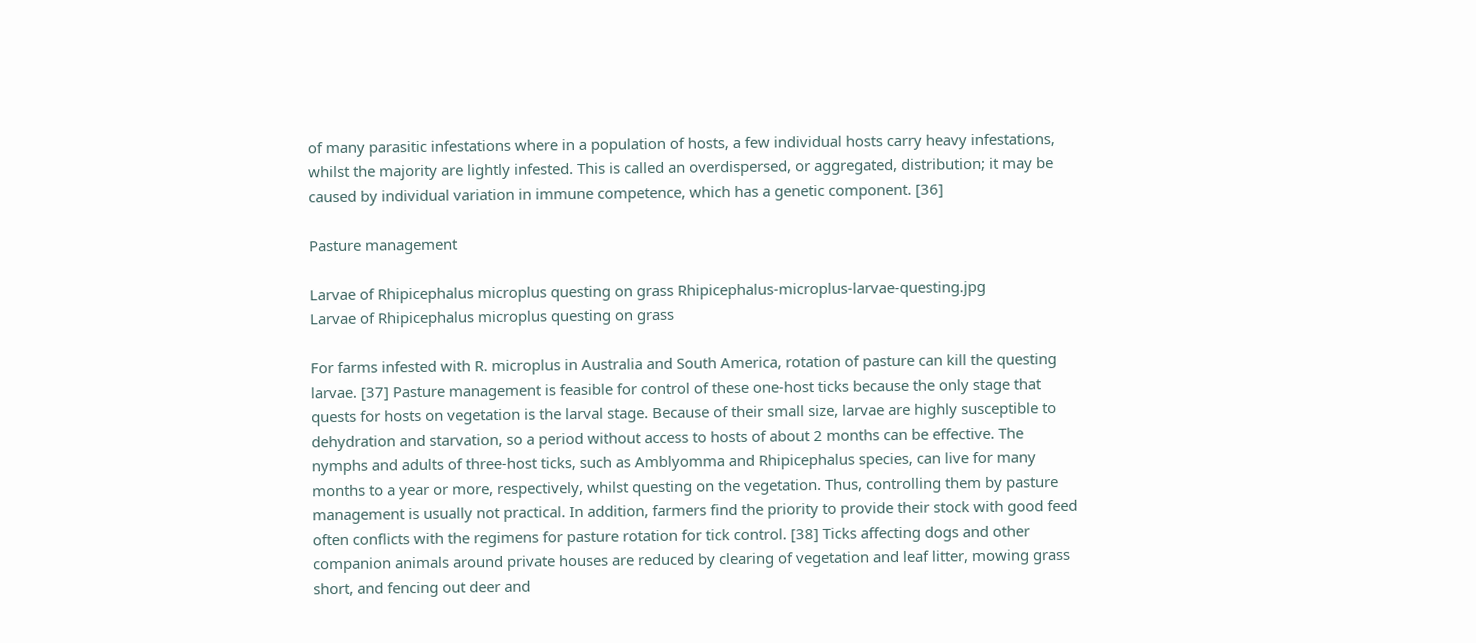of many parasitic infestations where in a population of hosts, a few individual hosts carry heavy infestations, whilst the majority are lightly infested. This is called an overdispersed, or aggregated, distribution; it may be caused by individual variation in immune competence, which has a genetic component. [36]

Pasture management

Larvae of Rhipicephalus microplus questing on grass Rhipicephalus-microplus-larvae-questing.jpg
Larvae of Rhipicephalus microplus questing on grass

For farms infested with R. microplus in Australia and South America, rotation of pasture can kill the questing larvae. [37] Pasture management is feasible for control of these one-host ticks because the only stage that quests for hosts on vegetation is the larval stage. Because of their small size, larvae are highly susceptible to dehydration and starvation, so a period without access to hosts of about 2 months can be effective. The nymphs and adults of three-host ticks, such as Amblyomma and Rhipicephalus species, can live for many months to a year or more, respectively, whilst questing on the vegetation. Thus, controlling them by pasture management is usually not practical. In addition, farmers find the priority to provide their stock with good feed often conflicts with the regimens for pasture rotation for tick control. [38] Ticks affecting dogs and other companion animals around private houses are reduced by clearing of vegetation and leaf litter, mowing grass short, and fencing out deer and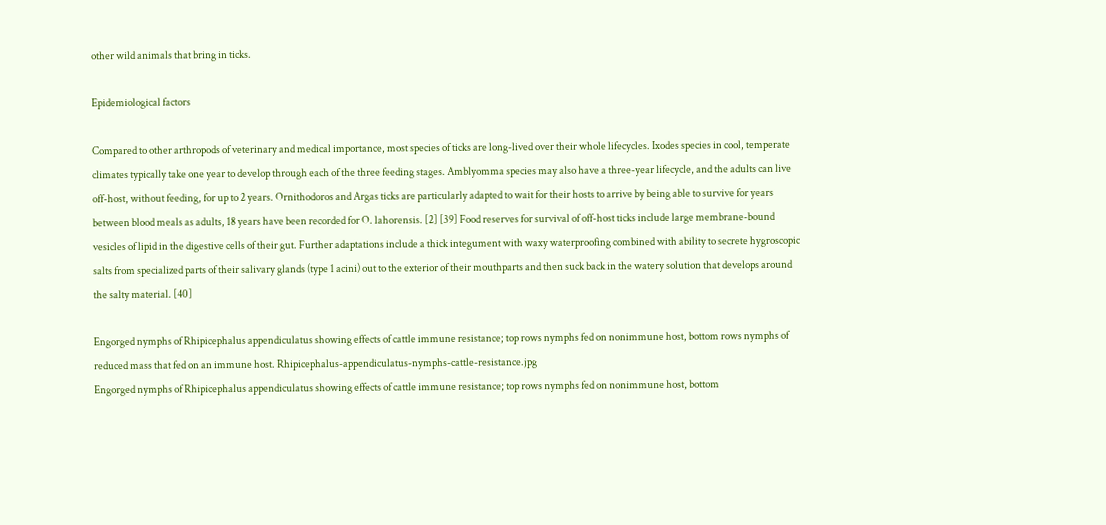other wild animals that bring in ticks.

Epidemiological factors

Compared to other arthropods of veterinary and medical importance, most species of ticks are long-lived over their whole lifecycles. Ixodes species in cool, temperate climates typically take one year to develop through each of the three feeding stages. Amblyomma species may also have a three-year lifecycle, and the adults can live off-host, without feeding, for up to 2 years. Ornithodoros and Argas ticks are particularly adapted to wait for their hosts to arrive by being able to survive for years between blood meals as adults, 18 years have been recorded for O. lahorensis. [2] [39] Food reserves for survival of off-host ticks include large membrane-bound vesicles of lipid in the digestive cells of their gut. Further adaptations include a thick integument with waxy waterproofing combined with ability to secrete hygroscopic salts from specialized parts of their salivary glands (type 1 acini) out to the exterior of their mouthparts and then suck back in the watery solution that develops around the salty material. [40]

Engorged nymphs of Rhipicephalus appendiculatus showing effects of cattle immune resistance; top rows nymphs fed on nonimmune host, bottom rows nymphs of reduced mass that fed on an immune host. Rhipicephalus-appendiculatus-nymphs-cattle-resistance.jpg
Engorged nymphs of Rhipicephalus appendiculatus showing effects of cattle immune resistance; top rows nymphs fed on nonimmune host, bottom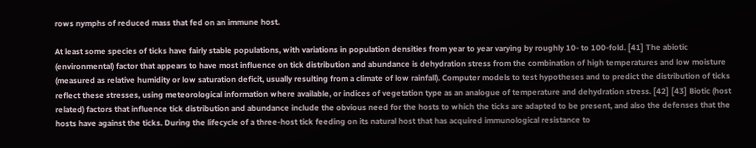rows nymphs of reduced mass that fed on an immune host.

At least some species of ticks have fairly stable populations, with variations in population densities from year to year varying by roughly 10- to 100-fold. [41] The abiotic (environmental) factor that appears to have most influence on tick distribution and abundance is dehydration stress from the combination of high temperatures and low moisture (measured as relative humidity or low saturation deficit, usually resulting from a climate of low rainfall). Computer models to test hypotheses and to predict the distribution of ticks reflect these stresses, using meteorological information where available, or indices of vegetation type as an analogue of temperature and dehydration stress. [42] [43] Biotic (host related) factors that influence tick distribution and abundance include the obvious need for the hosts to which the ticks are adapted to be present, and also the defenses that the hosts have against the ticks. During the lifecycle of a three-host tick feeding on its natural host that has acquired immunological resistance to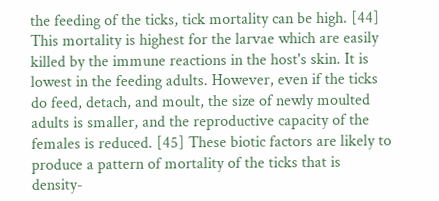the feeding of the ticks, tick mortality can be high. [44] This mortality is highest for the larvae which are easily killed by the immune reactions in the host's skin. It is lowest in the feeding adults. However, even if the ticks do feed, detach, and moult, the size of newly moulted adults is smaller, and the reproductive capacity of the females is reduced. [45] These biotic factors are likely to produce a pattern of mortality of the ticks that is density-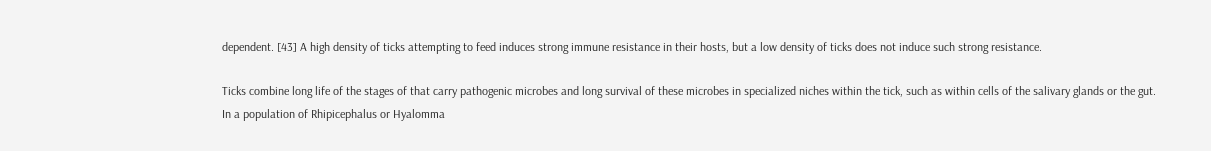dependent. [43] A high density of ticks attempting to feed induces strong immune resistance in their hosts, but a low density of ticks does not induce such strong resistance.

Ticks combine long life of the stages of that carry pathogenic microbes and long survival of these microbes in specialized niches within the tick, such as within cells of the salivary glands or the gut. In a population of Rhipicephalus or Hyalomma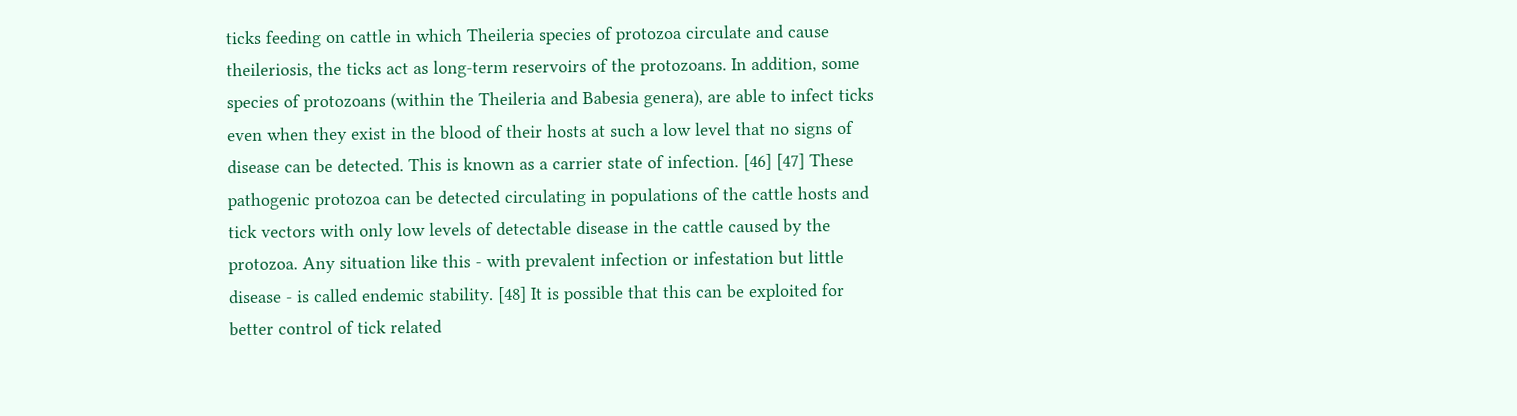ticks feeding on cattle in which Theileria species of protozoa circulate and cause theileriosis, the ticks act as long-term reservoirs of the protozoans. In addition, some species of protozoans (within the Theileria and Babesia genera), are able to infect ticks even when they exist in the blood of their hosts at such a low level that no signs of disease can be detected. This is known as a carrier state of infection. [46] [47] These pathogenic protozoa can be detected circulating in populations of the cattle hosts and tick vectors with only low levels of detectable disease in the cattle caused by the protozoa. Any situation like this - with prevalent infection or infestation but little disease - is called endemic stability. [48] It is possible that this can be exploited for better control of tick related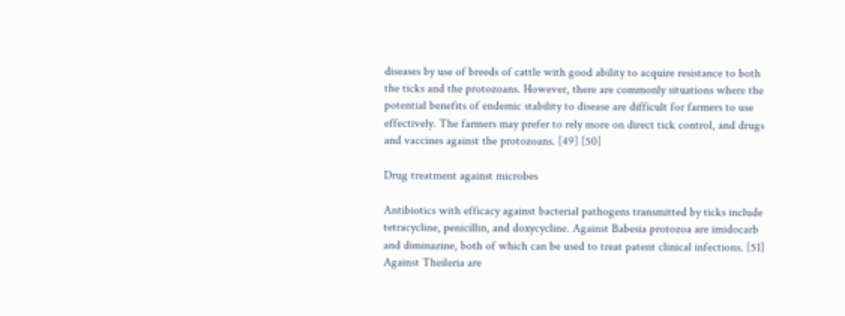diseases by use of breeds of cattle with good ability to acquire resistance to both the ticks and the protozoans. However, there are commonly situations where the potential benefits of endemic stability to disease are difficult for farmers to use effectively. The farmers may prefer to rely more on direct tick control, and drugs and vaccines against the protozoans. [49] [50]

Drug treatment against microbes

Antibiotics with efficacy against bacterial pathogens transmitted by ticks include tetracycline, penicillin, and doxycycline. Against Babesia protozoa are imidocarb and diminazine, both of which can be used to treat patent clinical infections. [51] Against Theileria are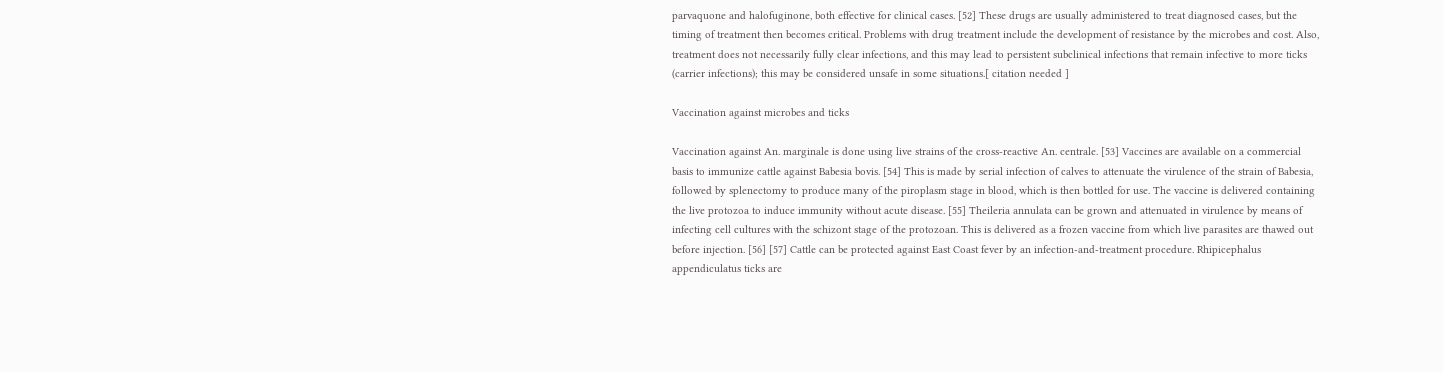parvaquone and halofuginone, both effective for clinical cases. [52] These drugs are usually administered to treat diagnosed cases, but the timing of treatment then becomes critical. Problems with drug treatment include the development of resistance by the microbes and cost. Also, treatment does not necessarily fully clear infections, and this may lead to persistent subclinical infections that remain infective to more ticks (carrier infections); this may be considered unsafe in some situations.[ citation needed ]

Vaccination against microbes and ticks

Vaccination against An. marginale is done using live strains of the cross-reactive An. centrale. [53] Vaccines are available on a commercial basis to immunize cattle against Babesia bovis. [54] This is made by serial infection of calves to attenuate the virulence of the strain of Babesia, followed by splenectomy to produce many of the piroplasm stage in blood, which is then bottled for use. The vaccine is delivered containing the live protozoa to induce immunity without acute disease. [55] Theileria annulata can be grown and attenuated in virulence by means of infecting cell cultures with the schizont stage of the protozoan. This is delivered as a frozen vaccine from which live parasites are thawed out before injection. [56] [57] Cattle can be protected against East Coast fever by an infection-and-treatment procedure. Rhipicephalus appendiculatus ticks are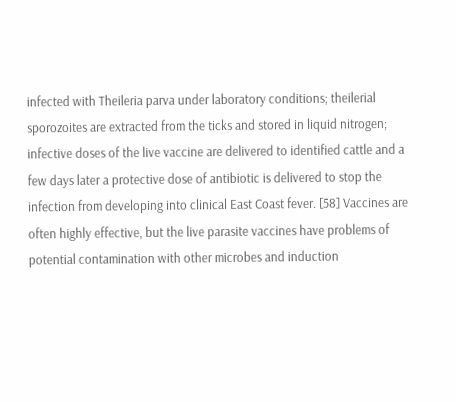infected with Theileria parva under laboratory conditions; theilerial sporozoites are extracted from the ticks and stored in liquid nitrogen; infective doses of the live vaccine are delivered to identified cattle and a few days later a protective dose of antibiotic is delivered to stop the infection from developing into clinical East Coast fever. [58] Vaccines are often highly effective, but the live parasite vaccines have problems of potential contamination with other microbes and induction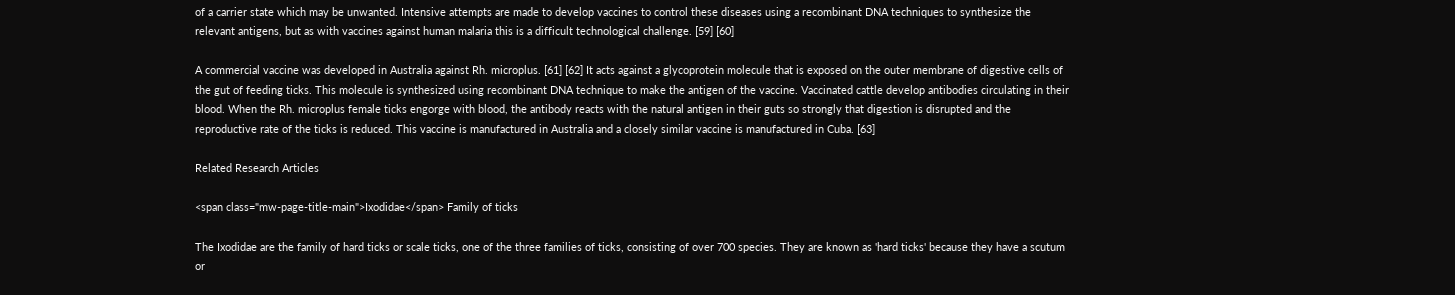of a carrier state which may be unwanted. Intensive attempts are made to develop vaccines to control these diseases using a recombinant DNA techniques to synthesize the relevant antigens, but as with vaccines against human malaria this is a difficult technological challenge. [59] [60]

A commercial vaccine was developed in Australia against Rh. microplus. [61] [62] It acts against a glycoprotein molecule that is exposed on the outer membrane of digestive cells of the gut of feeding ticks. This molecule is synthesized using recombinant DNA technique to make the antigen of the vaccine. Vaccinated cattle develop antibodies circulating in their blood. When the Rh. microplus female ticks engorge with blood, the antibody reacts with the natural antigen in their guts so strongly that digestion is disrupted and the reproductive rate of the ticks is reduced. This vaccine is manufactured in Australia and a closely similar vaccine is manufactured in Cuba. [63]

Related Research Articles

<span class="mw-page-title-main">Ixodidae</span> Family of ticks

The Ixodidae are the family of hard ticks or scale ticks, one of the three families of ticks, consisting of over 700 species. They are known as 'hard ticks' because they have a scutum or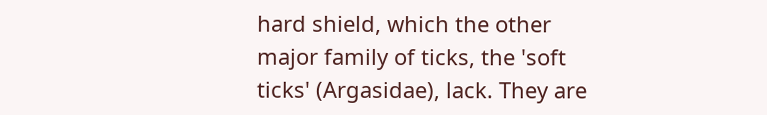hard shield, which the other major family of ticks, the 'soft ticks' (Argasidae), lack. They are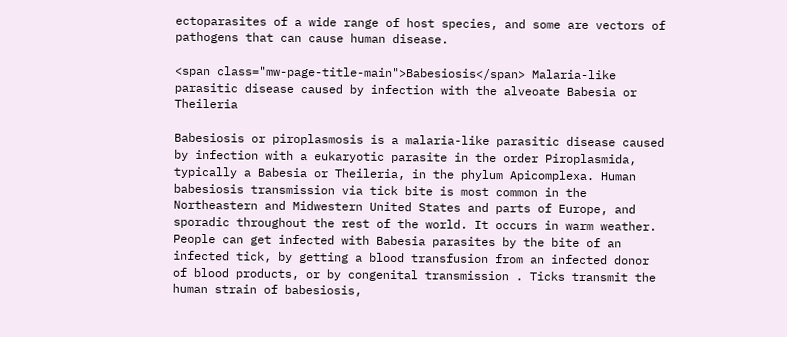ectoparasites of a wide range of host species, and some are vectors of pathogens that can cause human disease.

<span class="mw-page-title-main">Babesiosis</span> Malaria-like parasitic disease caused by infection with the alveoate Babesia or Theileria

Babesiosis or piroplasmosis is a malaria-like parasitic disease caused by infection with a eukaryotic parasite in the order Piroplasmida, typically a Babesia or Theileria, in the phylum Apicomplexa. Human babesiosis transmission via tick bite is most common in the Northeastern and Midwestern United States and parts of Europe, and sporadic throughout the rest of the world. It occurs in warm weather. People can get infected with Babesia parasites by the bite of an infected tick, by getting a blood transfusion from an infected donor of blood products, or by congenital transmission . Ticks transmit the human strain of babesiosis,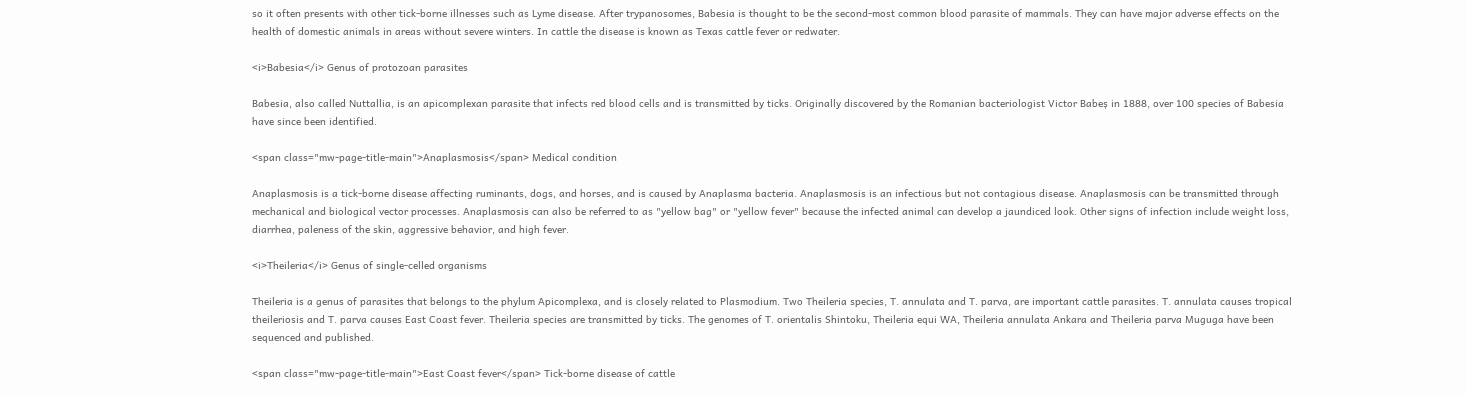so it often presents with other tick-borne illnesses such as Lyme disease. After trypanosomes, Babesia is thought to be the second-most common blood parasite of mammals. They can have major adverse effects on the health of domestic animals in areas without severe winters. In cattle the disease is known as Texas cattle fever or redwater.

<i>Babesia</i> Genus of protozoan parasites

Babesia, also called Nuttallia, is an apicomplexan parasite that infects red blood cells and is transmitted by ticks. Originally discovered by the Romanian bacteriologist Victor Babeș in 1888, over 100 species of Babesia have since been identified.

<span class="mw-page-title-main">Anaplasmosis</span> Medical condition

Anaplasmosis is a tick-borne disease affecting ruminants, dogs, and horses, and is caused by Anaplasma bacteria. Anaplasmosis is an infectious but not contagious disease. Anaplasmosis can be transmitted through mechanical and biological vector processes. Anaplasmosis can also be referred to as "yellow bag" or "yellow fever" because the infected animal can develop a jaundiced look. Other signs of infection include weight loss, diarrhea, paleness of the skin, aggressive behavior, and high fever.

<i>Theileria</i> Genus of single-celled organisms

Theileria is a genus of parasites that belongs to the phylum Apicomplexa, and is closely related to Plasmodium. Two Theileria species, T. annulata and T. parva, are important cattle parasites. T. annulata causes tropical theileriosis and T. parva causes East Coast fever. Theileria species are transmitted by ticks. The genomes of T. orientalis Shintoku, Theileria equi WA, Theileria annulata Ankara and Theileria parva Muguga have been sequenced and published.

<span class="mw-page-title-main">East Coast fever</span> Tick-borne disease of cattle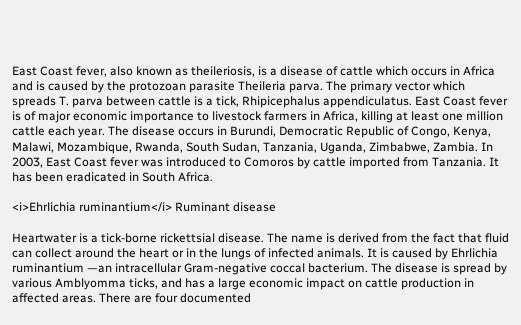East Coast fever, also known as theileriosis, is a disease of cattle which occurs in Africa and is caused by the protozoan parasite Theileria parva. The primary vector which spreads T. parva between cattle is a tick, Rhipicephalus appendiculatus. East Coast fever is of major economic importance to livestock farmers in Africa, killing at least one million cattle each year. The disease occurs in Burundi, Democratic Republic of Congo, Kenya, Malawi, Mozambique, Rwanda, South Sudan, Tanzania, Uganda, Zimbabwe, Zambia. In 2003, East Coast fever was introduced to Comoros by cattle imported from Tanzania. It has been eradicated in South Africa.

<i>Ehrlichia ruminantium</i> Ruminant disease

Heartwater is a tick-borne rickettsial disease. The name is derived from the fact that fluid can collect around the heart or in the lungs of infected animals. It is caused by Ehrlichia ruminantium —an intracellular Gram-negative coccal bacterium. The disease is spread by various Amblyomma ticks, and has a large economic impact on cattle production in affected areas. There are four documented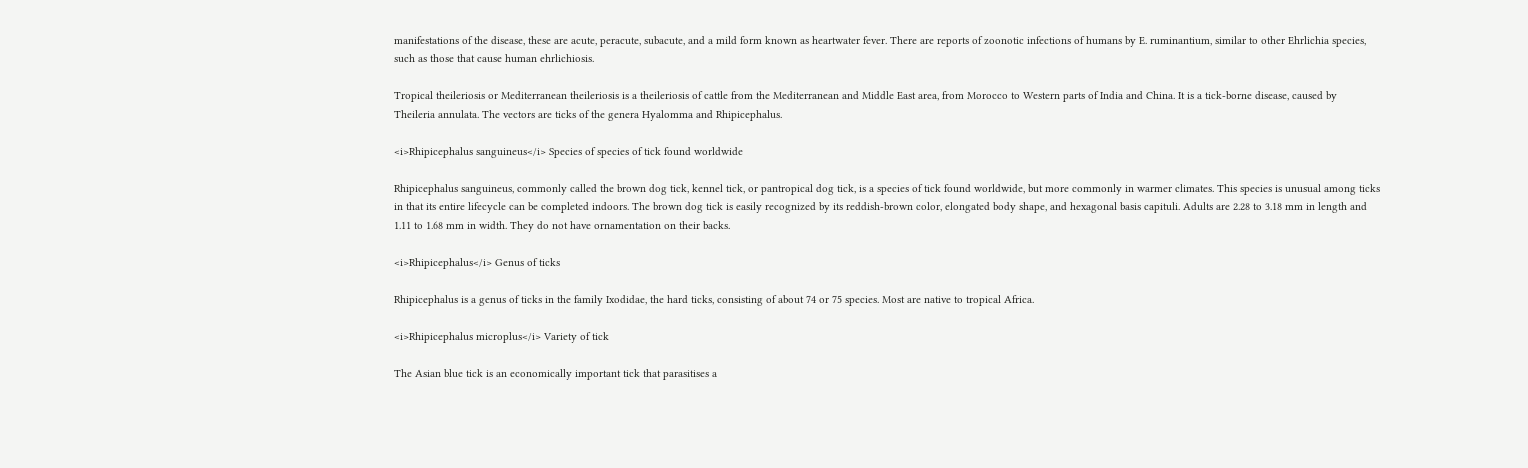manifestations of the disease, these are acute, peracute, subacute, and a mild form known as heartwater fever. There are reports of zoonotic infections of humans by E. ruminantium, similar to other Ehrlichia species, such as those that cause human ehrlichiosis.

Tropical theileriosis or Mediterranean theileriosis is a theileriosis of cattle from the Mediterranean and Middle East area, from Morocco to Western parts of India and China. It is a tick-borne disease, caused by Theileria annulata. The vectors are ticks of the genera Hyalomma and Rhipicephalus.

<i>Rhipicephalus sanguineus</i> Species of species of tick found worldwide

Rhipicephalus sanguineus, commonly called the brown dog tick, kennel tick, or pantropical dog tick, is a species of tick found worldwide, but more commonly in warmer climates. This species is unusual among ticks in that its entire lifecycle can be completed indoors. The brown dog tick is easily recognized by its reddish-brown color, elongated body shape, and hexagonal basis capituli. Adults are 2.28 to 3.18 mm in length and 1.11 to 1.68 mm in width. They do not have ornamentation on their backs.

<i>Rhipicephalus</i> Genus of ticks

Rhipicephalus is a genus of ticks in the family Ixodidae, the hard ticks, consisting of about 74 or 75 species. Most are native to tropical Africa.

<i>Rhipicephalus microplus</i> Variety of tick

The Asian blue tick is an economically important tick that parasitises a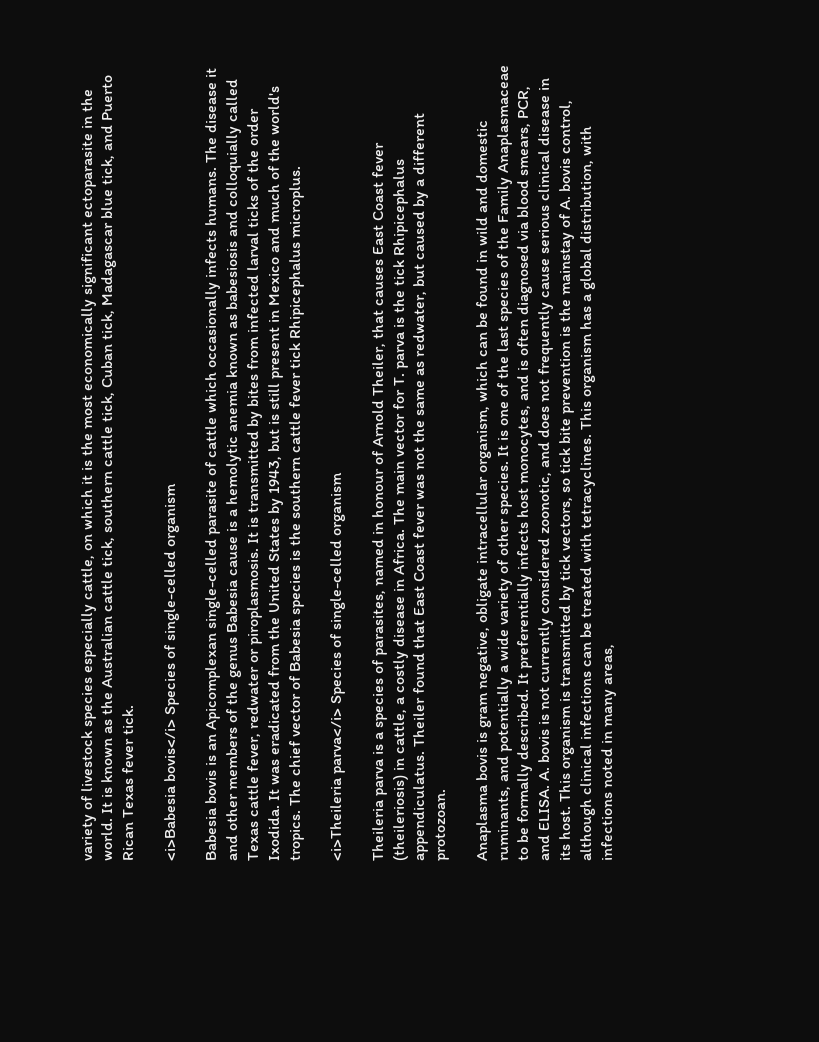variety of livestock species especially cattle, on which it is the most economically significant ectoparasite in the world. It is known as the Australian cattle tick, southern cattle tick, Cuban tick, Madagascar blue tick, and Puerto Rican Texas fever tick.

<i>Babesia bovis</i> Species of single-celled organism

Babesia bovis is an Apicomplexan single-celled parasite of cattle which occasionally infects humans. The disease it and other members of the genus Babesia cause is a hemolytic anemia known as babesiosis and colloquially called Texas cattle fever, redwater or piroplasmosis. It is transmitted by bites from infected larval ticks of the order Ixodida. It was eradicated from the United States by 1943, but is still present in Mexico and much of the world's tropics. The chief vector of Babesia species is the southern cattle fever tick Rhipicephalus microplus.

<i>Theileria parva</i> Species of single-celled organism

Theileria parva is a species of parasites, named in honour of Arnold Theiler, that causes East Coast fever (theileriosis) in cattle, a costly disease in Africa. The main vector for T. parva is the tick Rhipicephalus appendiculatus. Theiler found that East Coast fever was not the same as redwater, but caused by a different protozoan.

Anaplasma bovis is gram negative, obligate intracellular organism, which can be found in wild and domestic ruminants, and potentially a wide variety of other species. It is one of the last species of the Family Anaplasmaceae to be formally described. It preferentially infects host monocytes, and is often diagnosed via blood smears, PCR, and ELISA. A. bovis is not currently considered zoonotic, and does not frequently cause serious clinical disease in its host. This organism is transmitted by tick vectors, so tick bite prevention is the mainstay of A. bovis control, although clinical infections can be treated with tetracyclines. This organism has a global distribution, with infections noted in many areas,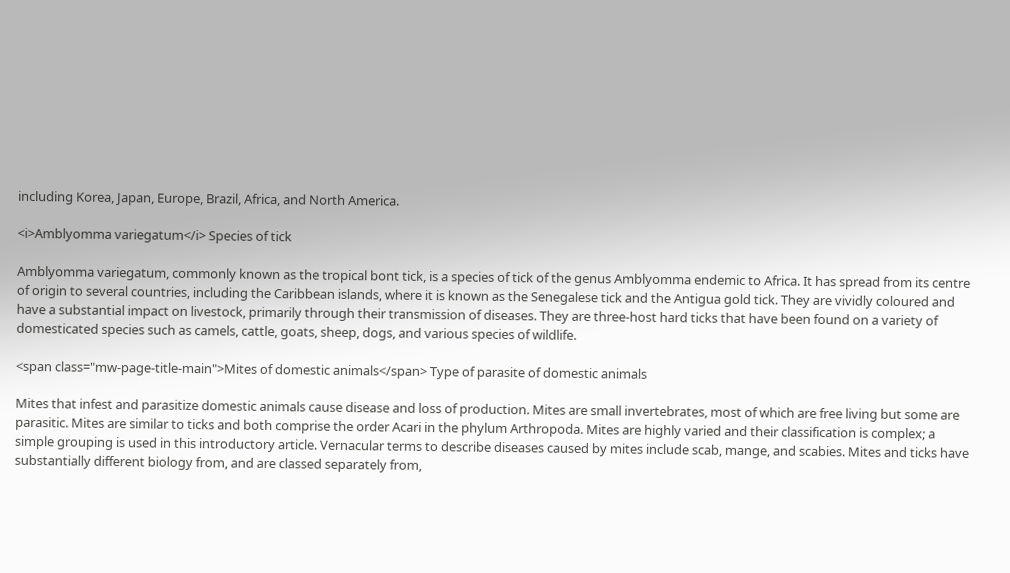including Korea, Japan, Europe, Brazil, Africa, and North America.

<i>Amblyomma variegatum</i> Species of tick

Amblyomma variegatum, commonly known as the tropical bont tick, is a species of tick of the genus Amblyomma endemic to Africa. It has spread from its centre of origin to several countries, including the Caribbean islands, where it is known as the Senegalese tick and the Antigua gold tick. They are vividly coloured and have a substantial impact on livestock, primarily through their transmission of diseases. They are three-host hard ticks that have been found on a variety of domesticated species such as camels, cattle, goats, sheep, dogs, and various species of wildlife.

<span class="mw-page-title-main">Mites of domestic animals</span> Type of parasite of domestic animals

Mites that infest and parasitize domestic animals cause disease and loss of production. Mites are small invertebrates, most of which are free living but some are parasitic. Mites are similar to ticks and both comprise the order Acari in the phylum Arthropoda. Mites are highly varied and their classification is complex; a simple grouping is used in this introductory article. Vernacular terms to describe diseases caused by mites include scab, mange, and scabies. Mites and ticks have substantially different biology from, and are classed separately from,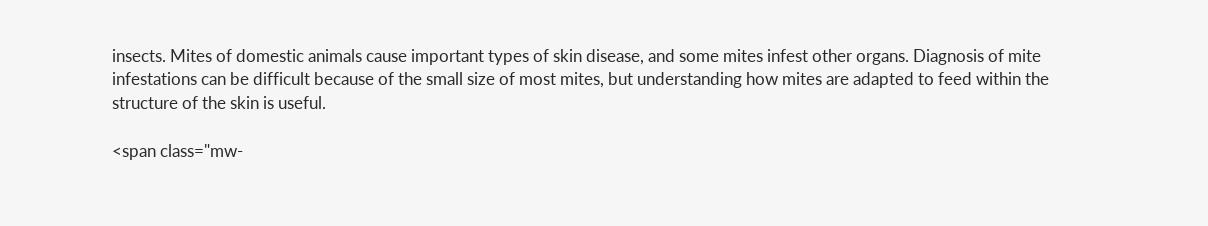insects. Mites of domestic animals cause important types of skin disease, and some mites infest other organs. Diagnosis of mite infestations can be difficult because of the small size of most mites, but understanding how mites are adapted to feed within the structure of the skin is useful.

<span class="mw-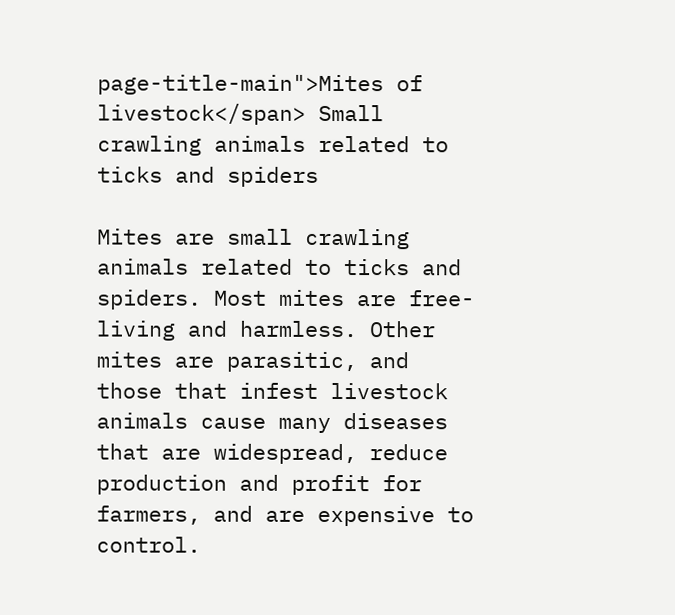page-title-main">Mites of livestock</span> Small crawling animals related to ticks and spiders

Mites are small crawling animals related to ticks and spiders. Most mites are free-living and harmless. Other mites are parasitic, and those that infest livestock animals cause many diseases that are widespread, reduce production and profit for farmers, and are expensive to control.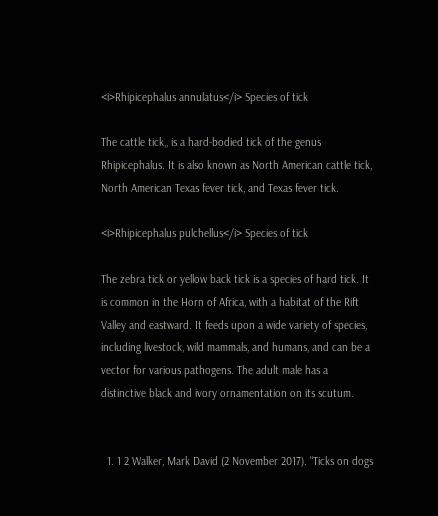<i>Rhipicephalus annulatus</i> Species of tick

The cattle tick,, is a hard-bodied tick of the genus Rhipicephalus. It is also known as North American cattle tick, North American Texas fever tick, and Texas fever tick.

<i>Rhipicephalus pulchellus</i> Species of tick

The zebra tick or yellow back tick is a species of hard tick. It is common in the Horn of Africa, with a habitat of the Rift Valley and eastward. It feeds upon a wide variety of species, including livestock, wild mammals, and humans, and can be a vector for various pathogens. The adult male has a distinctive black and ivory ornamentation on its scutum.


  1. 1 2 Walker, Mark David (2 November 2017). "Ticks on dogs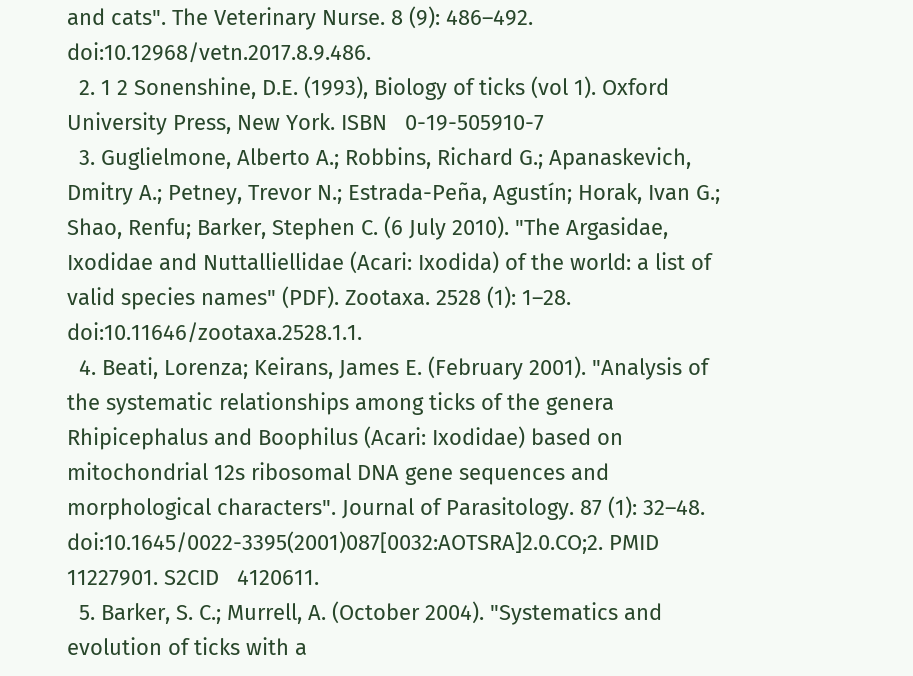and cats". The Veterinary Nurse. 8 (9): 486–492. doi:10.12968/vetn.2017.8.9.486.
  2. 1 2 Sonenshine, D.E. (1993), Biology of ticks (vol 1). Oxford University Press, New York. ISBN   0-19-505910-7
  3. Guglielmone, Alberto A.; Robbins, Richard G.; Apanaskevich, Dmitry A.; Petney, Trevor N.; Estrada-Peña, Agustín; Horak, Ivan G.; Shao, Renfu; Barker, Stephen C. (6 July 2010). "The Argasidae, Ixodidae and Nuttalliellidae (Acari: Ixodida) of the world: a list of valid species names" (PDF). Zootaxa. 2528 (1): 1–28. doi:10.11646/zootaxa.2528.1.1.
  4. Beati, Lorenza; Keirans, James E. (February 2001). "Analysis of the systematic relationships among ticks of the genera Rhipicephalus and Boophilus (Acari: Ixodidae) based on mitochondrial 12s ribosomal DNA gene sequences and morphological characters". Journal of Parasitology. 87 (1): 32–48. doi:10.1645/0022-3395(2001)087[0032:AOTSRA]2.0.CO;2. PMID   11227901. S2CID   4120611.
  5. Barker, S. C.; Murrell, A. (October 2004). "Systematics and evolution of ticks with a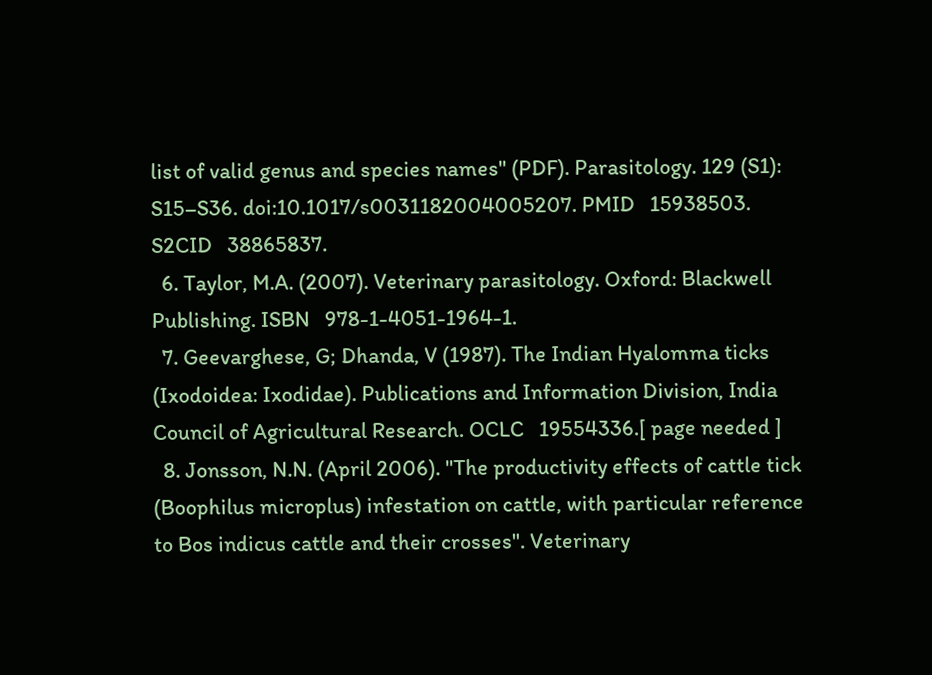list of valid genus and species names" (PDF). Parasitology. 129 (S1): S15–S36. doi:10.1017/s0031182004005207. PMID   15938503. S2CID   38865837.
  6. Taylor, M.A. (2007). Veterinary parasitology. Oxford: Blackwell Publishing. ISBN   978-1-4051-1964-1.
  7. Geevarghese, G; Dhanda, V (1987). The Indian Hyalomma ticks (Ixodoidea: Ixodidae). Publications and Information Division, India Council of Agricultural Research. OCLC   19554336.[ page needed ]
  8. Jonsson, N.N. (April 2006). "The productivity effects of cattle tick (Boophilus microplus) infestation on cattle, with particular reference to Bos indicus cattle and their crosses". Veterinary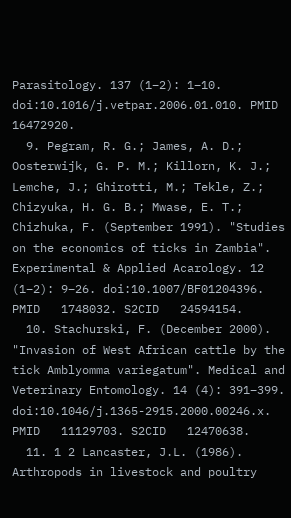Parasitology. 137 (1–2): 1–10. doi:10.1016/j.vetpar.2006.01.010. PMID   16472920.
  9. Pegram, R. G.; James, A. D.; Oosterwijk, G. P. M.; Killorn, K. J.; Lemche, J.; Ghirotti, M.; Tekle, Z.; Chizyuka, H. G. B.; Mwase, E. T.; Chizhuka, F. (September 1991). "Studies on the economics of ticks in Zambia". Experimental & Applied Acarology. 12 (1–2): 9–26. doi:10.1007/BF01204396. PMID   1748032. S2CID   24594154.
  10. Stachurski, F. (December 2000). "Invasion of West African cattle by the tick Amblyomma variegatum". Medical and Veterinary Entomology. 14 (4): 391–399. doi:10.1046/j.1365-2915.2000.00246.x. PMID   11129703. S2CID   12470638.
  11. 1 2 Lancaster, J.L. (1986). Arthropods in livestock and poultry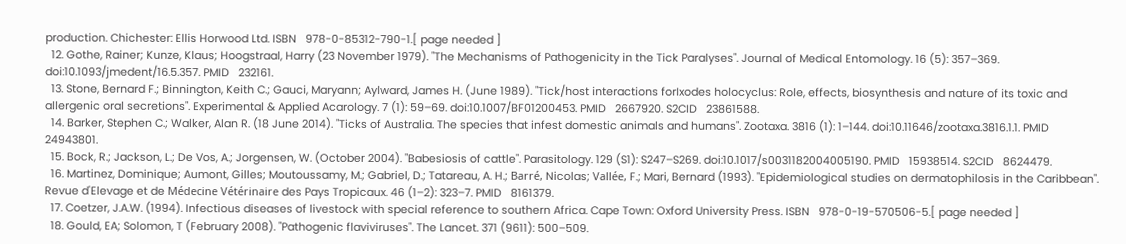production. Chichester: Ellis Horwood Ltd. ISBN   978-0-85312-790-1.[ page needed ]
  12. Gothe, Rainer; Kunze, Klaus; Hoogstraal, Harry (23 November 1979). "The Mechanisms of Pathogenicity in the Tick Paralyses". Journal of Medical Entomology. 16 (5): 357–369. doi:10.1093/jmedent/16.5.357. PMID   232161.
  13. Stone, Bernard F.; Binnington, Keith C.; Gauci, Maryann; Aylward, James H. (June 1989). "Tick/host interactions forIxodes holocyclus: Role, effects, biosynthesis and nature of its toxic and allergenic oral secretions". Experimental & Applied Acarology. 7 (1): 59–69. doi:10.1007/BF01200453. PMID   2667920. S2CID   23861588.
  14. Barker, Stephen C.; Walker, Alan R. (18 June 2014). "Ticks of Australia. The species that infest domestic animals and humans". Zootaxa. 3816 (1): 1–144. doi:10.11646/zootaxa.3816.1.1. PMID   24943801.
  15. Bock, R.; Jackson, L.; De Vos, A.; Jorgensen, W. (October 2004). "Babesiosis of cattle". Parasitology. 129 (S1): S247–S269. doi:10.1017/s0031182004005190. PMID   15938514. S2CID   8624479.
  16. Martinez, Dominique; Aumont, Gilles; Moutoussamy, M.; Gabriel, D.; Tatareau, A. H.; Barré, Nicolas; Vallée, F.; Mari, Bernard (1993). "Epidemiological studies on dermatophilosis in the Caribbean". Revue d'Elevage et de Médecine Vétérinaire des Pays Tropicaux. 46 (1–2): 323–7. PMID   8161379.
  17. Coetzer, J.A.W. (1994). Infectious diseases of livestock with special reference to southern Africa. Cape Town: Oxford University Press. ISBN   978-0-19-570506-5.[ page needed ]
  18. Gould, EA; Solomon, T (February 2008). "Pathogenic flaviviruses". The Lancet. 371 (9611): 500–509.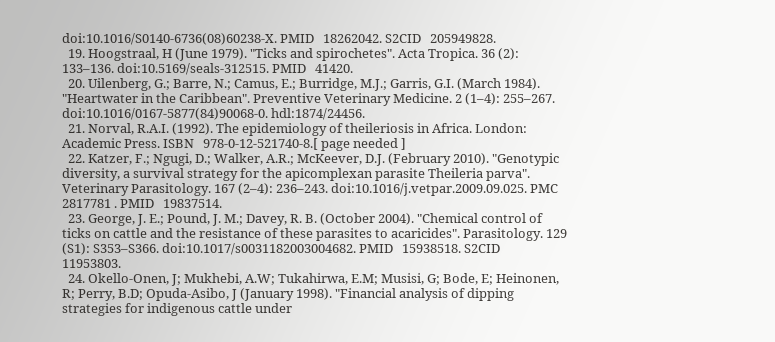doi:10.1016/S0140-6736(08)60238-X. PMID   18262042. S2CID   205949828.
  19. Hoogstraal, H (June 1979). "Ticks and spirochetes". Acta Tropica. 36 (2): 133–136. doi:10.5169/seals-312515. PMID   41420.
  20. Uilenberg, G.; Barre, N.; Camus, E.; Burridge, M.J.; Garris, G.I. (March 1984). "Heartwater in the Caribbean". Preventive Veterinary Medicine. 2 (1–4): 255–267. doi:10.1016/0167-5877(84)90068-0. hdl:1874/24456.
  21. Norval, R.A.I. (1992). The epidemiology of theileriosis in Africa. London: Academic Press. ISBN   978-0-12-521740-8.[ page needed ]
  22. Katzer, F.; Ngugi, D.; Walker, A.R.; McKeever, D.J. (February 2010). "Genotypic diversity, a survival strategy for the apicomplexan parasite Theileria parva". Veterinary Parasitology. 167 (2–4): 236–243. doi:10.1016/j.vetpar.2009.09.025. PMC   2817781 . PMID   19837514.
  23. George, J. E.; Pound, J. M.; Davey, R. B. (October 2004). "Chemical control of ticks on cattle and the resistance of these parasites to acaricides". Parasitology. 129 (S1): S353–S366. doi:10.1017/s0031182003004682. PMID   15938518. S2CID   11953803.
  24. Okello-Onen, J; Mukhebi, A.W; Tukahirwa, E.M; Musisi, G; Bode, E; Heinonen, R; Perry, B.D; Opuda-Asibo, J (January 1998). "Financial analysis of dipping strategies for indigenous cattle under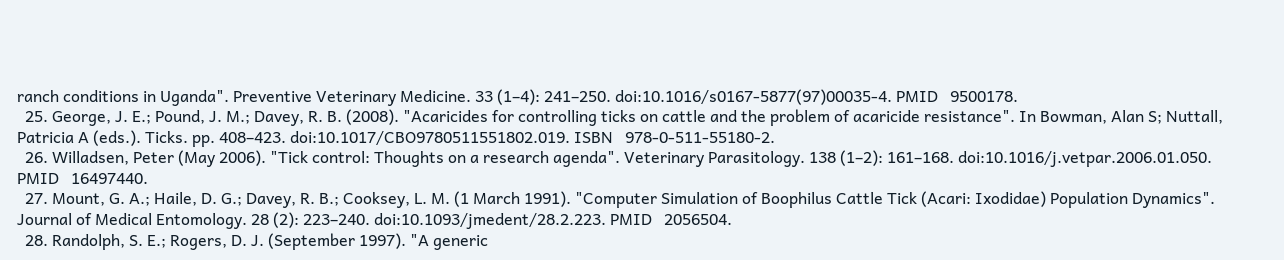ranch conditions in Uganda". Preventive Veterinary Medicine. 33 (1–4): 241–250. doi:10.1016/s0167-5877(97)00035-4. PMID   9500178.
  25. George, J. E.; Pound, J. M.; Davey, R. B. (2008). "Acaricides for controlling ticks on cattle and the problem of acaricide resistance". In Bowman, Alan S; Nuttall, Patricia A (eds.). Ticks. pp. 408–423. doi:10.1017/CBO9780511551802.019. ISBN   978-0-511-55180-2.
  26. Willadsen, Peter (May 2006). "Tick control: Thoughts on a research agenda". Veterinary Parasitology. 138 (1–2): 161–168. doi:10.1016/j.vetpar.2006.01.050. PMID   16497440.
  27. Mount, G. A.; Haile, D. G.; Davey, R. B.; Cooksey, L. M. (1 March 1991). "Computer Simulation of Boophilus Cattle Tick (Acari: Ixodidae) Population Dynamics". Journal of Medical Entomology. 28 (2): 223–240. doi:10.1093/jmedent/28.2.223. PMID   2056504.
  28. Randolph, S. E.; Rogers, D. J. (September 1997). "A generic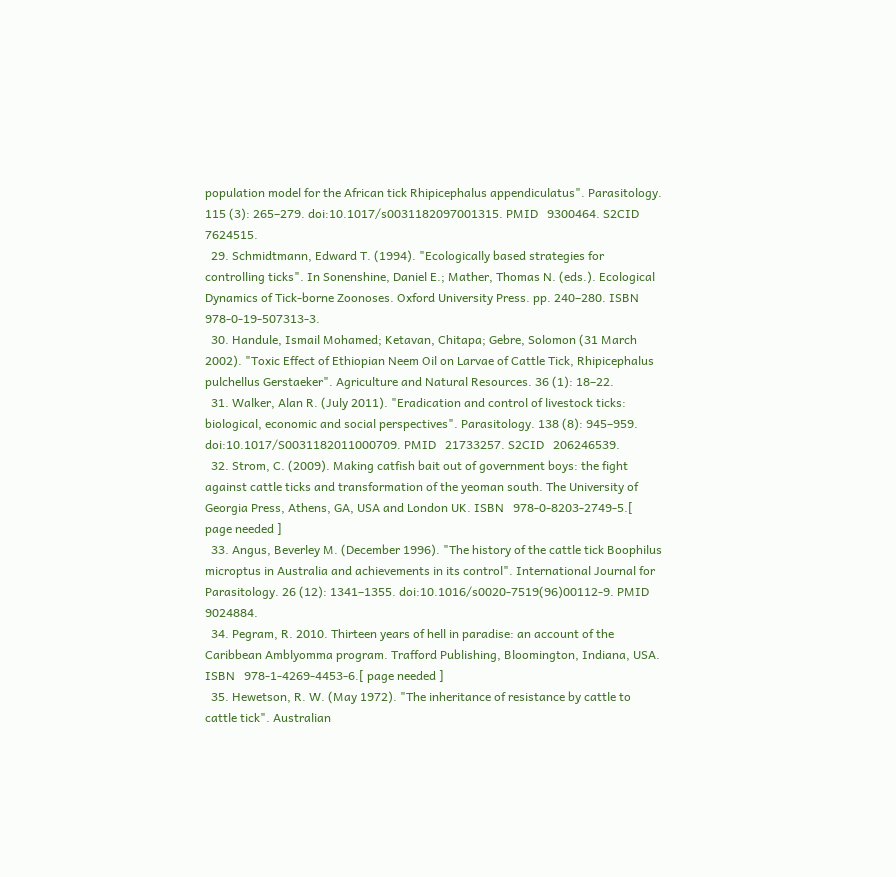population model for the African tick Rhipicephalus appendiculatus". Parasitology. 115 (3): 265–279. doi:10.1017/s0031182097001315. PMID   9300464. S2CID   7624515.
  29. Schmidtmann, Edward T. (1994). "Ecologically based strategies for controlling ticks". In Sonenshine, Daniel E.; Mather, Thomas N. (eds.). Ecological Dynamics of Tick-borne Zoonoses. Oxford University Press. pp. 240–280. ISBN   978-0-19-507313-3.
  30. Handule, Ismail Mohamed; Ketavan, Chitapa; Gebre, Solomon (31 March 2002). "Toxic Effect of Ethiopian Neem Oil on Larvae of Cattle Tick, Rhipicephalus pulchellus Gerstaeker". Agriculture and Natural Resources. 36 (1): 18–22.
  31. Walker, Alan R. (July 2011). "Eradication and control of livestock ticks: biological, economic and social perspectives". Parasitology. 138 (8): 945–959. doi:10.1017/S0031182011000709. PMID   21733257. S2CID   206246539.
  32. Strom, C. (2009). Making catfish bait out of government boys: the fight against cattle ticks and transformation of the yeoman south. The University of Georgia Press, Athens, GA, USA and London UK. ISBN   978-0-8203-2749-5.[ page needed ]
  33. Angus, Beverley M. (December 1996). "The history of the cattle tick Boophilus microptus in Australia and achievements in its control". International Journal for Parasitology. 26 (12): 1341–1355. doi:10.1016/s0020-7519(96)00112-9. PMID   9024884.
  34. Pegram, R. 2010. Thirteen years of hell in paradise: an account of the Caribbean Amblyomma program. Trafford Publishing, Bloomington, Indiana, USA. ISBN   978-1-4269-4453-6.[ page needed ]
  35. Hewetson, R. W. (May 1972). "The inheritance of resistance by cattle to cattle tick". Australian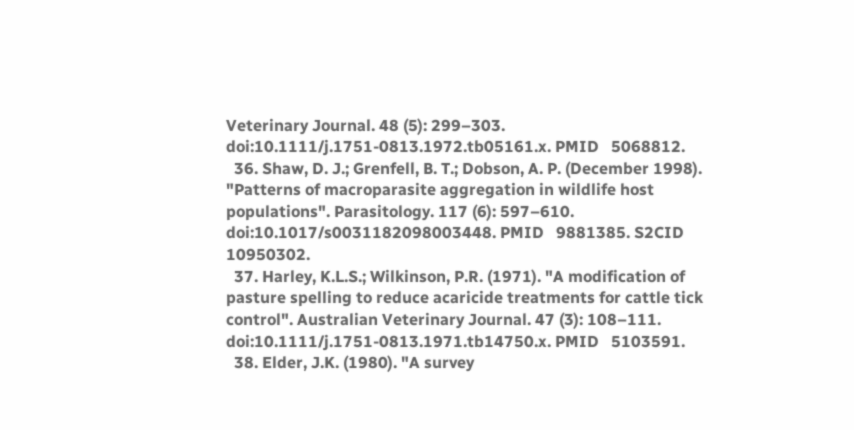Veterinary Journal. 48 (5): 299–303. doi:10.1111/j.1751-0813.1972.tb05161.x. PMID   5068812.
  36. Shaw, D. J.; Grenfell, B. T.; Dobson, A. P. (December 1998). "Patterns of macroparasite aggregation in wildlife host populations". Parasitology. 117 (6): 597–610. doi:10.1017/s0031182098003448. PMID   9881385. S2CID   10950302.
  37. Harley, K.L.S.; Wilkinson, P.R. (1971). "A modification of pasture spelling to reduce acaricide treatments for cattle tick control". Australian Veterinary Journal. 47 (3): 108–111. doi:10.1111/j.1751-0813.1971.tb14750.x. PMID   5103591.
  38. Elder, J.K. (1980). "A survey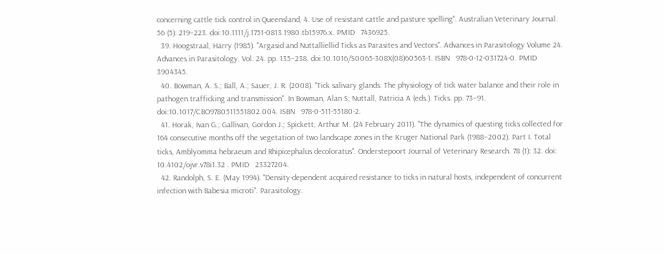concerning cattle tick control in Queensland, 4. Use of resistant cattle and pasture spelling". Australian Veterinary Journal. 56 (5): 219–223. doi:10.1111/j.1751-0813.1980.tb15976.x. PMID   7436925.
  39. Hoogstraal, Harry (1985). "Argasid and Nuttalliellid Ticks as Parasites and Vectors". Advances in Parasitology Volume 24. Advances in Parasitology. Vol. 24. pp. 135–238. doi:10.1016/S0065-308X(08)60563-1. ISBN   978-0-12-031724-0. PMID   3904345.
  40. Bowman, A. S.; Ball, A.; Sauer, J. R. (2008). "Tick salivary glands: The physiology of tick water balance and their role in pathogen trafficking and transmission". In Bowman, Alan S; Nuttall, Patricia A (eds.). Ticks. pp. 73–91. doi:10.1017/CBO9780511551802.004. ISBN   978-0-511-55180-2.
  41. Horak, Ivan G.; Gallivan, Gordon J.; Spickett, Arthur M. (24 February 2011). "The dynamics of questing ticks collected for 164 consecutive months off the vegetation of two landscape zones in the Kruger National Park (1988–2002). Part I. Total ticks, Amblyomma hebraeum and Rhipicephalus decoloratus". Onderstepoort Journal of Veterinary Research. 78 (1): 32. doi: 10.4102/ojvr.v78i1.32 . PMID   23327204.
  42. Randolph, S. E. (May 1994). "Density-dependent acquired resistance to ticks in natural hosts, independent of concurrent infection with Babesia microti". Parasitology.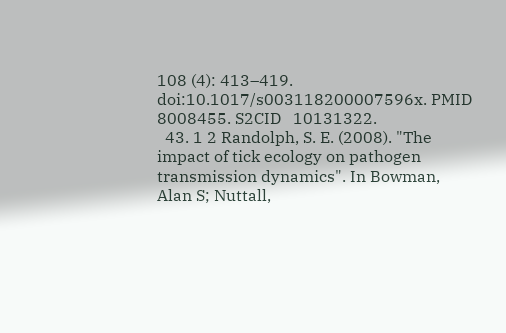108 (4): 413–419. doi:10.1017/s003118200007596x. PMID   8008455. S2CID   10131322.
  43. 1 2 Randolph, S. E. (2008). "The impact of tick ecology on pathogen transmission dynamics". In Bowman, Alan S; Nuttall,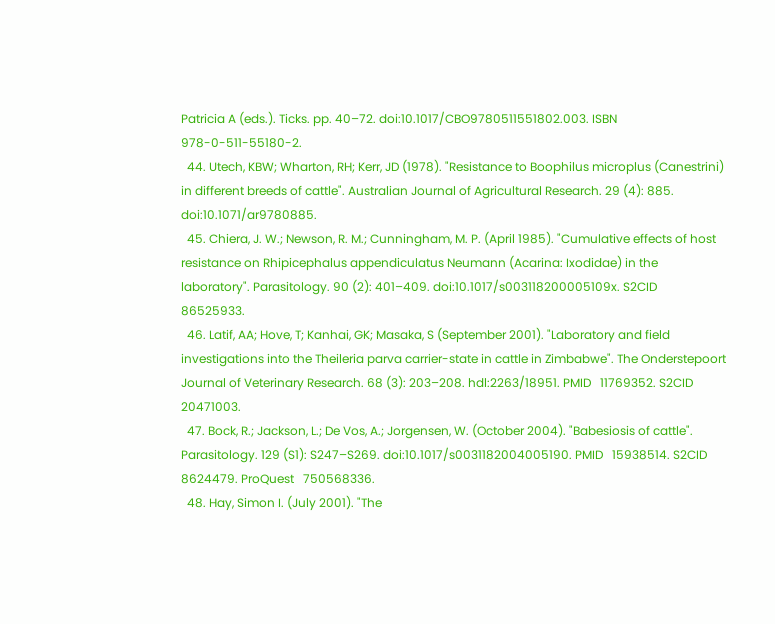Patricia A (eds.). Ticks. pp. 40–72. doi:10.1017/CBO9780511551802.003. ISBN   978-0-511-55180-2.
  44. Utech, KBW; Wharton, RH; Kerr, JD (1978). "Resistance to Boophilus microplus (Canestrini) in different breeds of cattle". Australian Journal of Agricultural Research. 29 (4): 885. doi:10.1071/ar9780885.
  45. Chiera, J. W.; Newson, R. M.; Cunningham, M. P. (April 1985). "Cumulative effects of host resistance on Rhipicephalus appendiculatus Neumann (Acarina: Ixodidae) in the laboratory". Parasitology. 90 (2): 401–409. doi:10.1017/s003118200005109x. S2CID   86525933.
  46. Latif, AA; Hove, T; Kanhai, GK; Masaka, S (September 2001). "Laboratory and field investigations into the Theileria parva carrier-state in cattle in Zimbabwe". The Onderstepoort Journal of Veterinary Research. 68 (3): 203–208. hdl:2263/18951. PMID   11769352. S2CID   20471003.
  47. Bock, R.; Jackson, L.; De Vos, A.; Jorgensen, W. (October 2004). "Babesiosis of cattle". Parasitology. 129 (S1): S247–S269. doi:10.1017/s0031182004005190. PMID   15938514. S2CID   8624479. ProQuest   750568336.
  48. Hay, Simon I. (July 2001). "The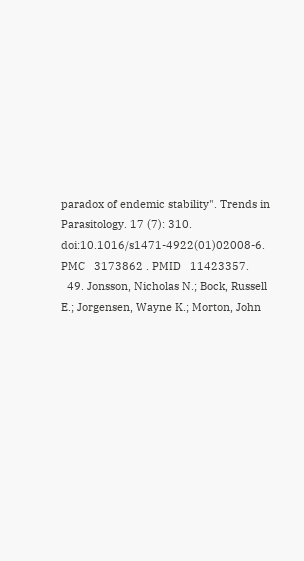paradox of endemic stability". Trends in Parasitology. 17 (7): 310. doi:10.1016/s1471-4922(01)02008-6. PMC   3173862 . PMID   11423357.
  49. Jonsson, Nicholas N.; Bock, Russell E.; Jorgensen, Wayne K.; Morton, John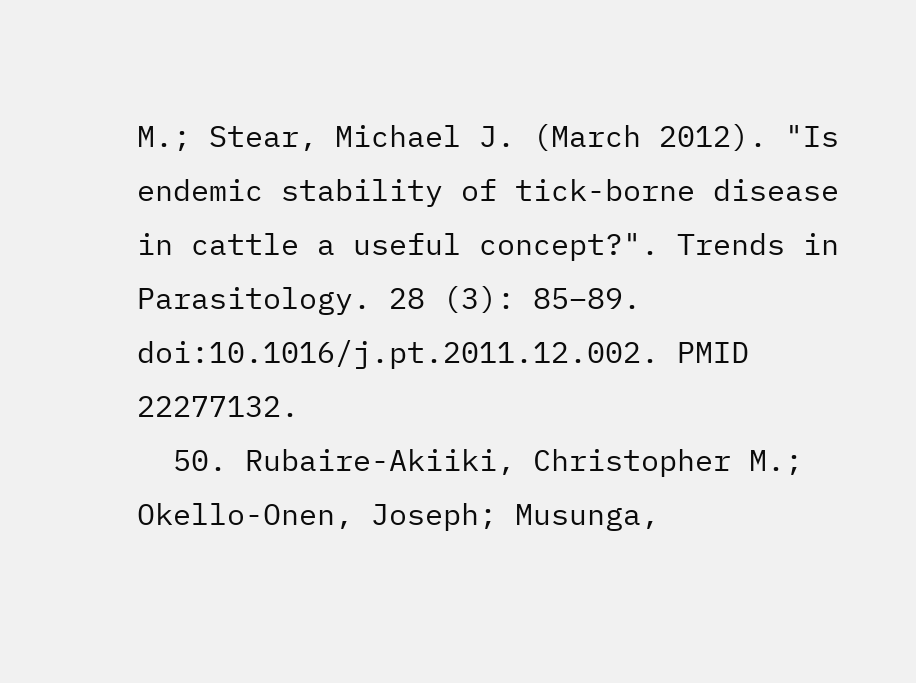M.; Stear, Michael J. (March 2012). "Is endemic stability of tick-borne disease in cattle a useful concept?". Trends in Parasitology. 28 (3): 85–89. doi:10.1016/j.pt.2011.12.002. PMID   22277132.
  50. Rubaire-Akiiki, Christopher M.; Okello-Onen, Joseph; Musunga,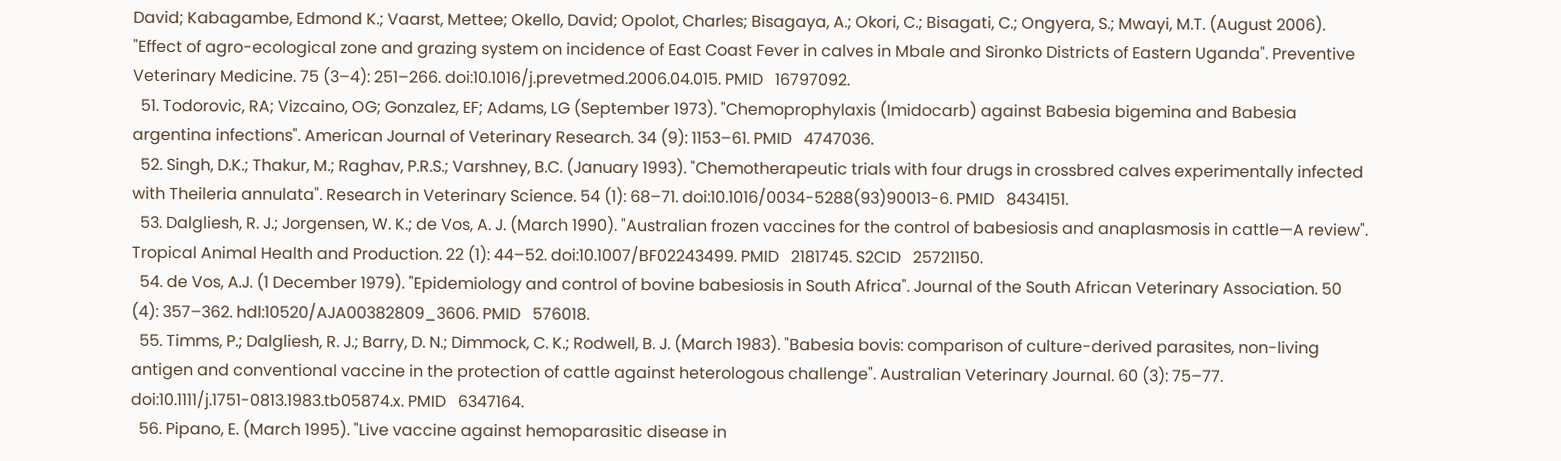David; Kabagambe, Edmond K.; Vaarst, Mettee; Okello, David; Opolot, Charles; Bisagaya, A.; Okori, C.; Bisagati, C.; Ongyera, S.; Mwayi, M.T. (August 2006). "Effect of agro-ecological zone and grazing system on incidence of East Coast Fever in calves in Mbale and Sironko Districts of Eastern Uganda". Preventive Veterinary Medicine. 75 (3–4): 251–266. doi:10.1016/j.prevetmed.2006.04.015. PMID   16797092.
  51. Todorovic, RA; Vizcaino, OG; Gonzalez, EF; Adams, LG (September 1973). "Chemoprophylaxis (Imidocarb) against Babesia bigemina and Babesia argentina infections". American Journal of Veterinary Research. 34 (9): 1153–61. PMID   4747036.
  52. Singh, D.K.; Thakur, M.; Raghav, P.R.S.; Varshney, B.C. (January 1993). "Chemotherapeutic trials with four drugs in crossbred calves experimentally infected with Theileria annulata". Research in Veterinary Science. 54 (1): 68–71. doi:10.1016/0034-5288(93)90013-6. PMID   8434151.
  53. Dalgliesh, R. J.; Jorgensen, W. K.; de Vos, A. J. (March 1990). "Australian frozen vaccines for the control of babesiosis and anaplasmosis in cattle—A review". Tropical Animal Health and Production. 22 (1): 44–52. doi:10.1007/BF02243499. PMID   2181745. S2CID   25721150.
  54. de Vos, A.J. (1 December 1979). "Epidemiology and control of bovine babesiosis in South Africa". Journal of the South African Veterinary Association. 50 (4): 357–362. hdl:10520/AJA00382809_3606. PMID   576018.
  55. Timms, P.; Dalgliesh, R. J.; Barry, D. N.; Dimmock, C. K.; Rodwell, B. J. (March 1983). "Babesia bovis: comparison of culture-derived parasites, non-living antigen and conventional vaccine in the protection of cattle against heterologous challenge". Australian Veterinary Journal. 60 (3): 75–77. doi:10.1111/j.1751-0813.1983.tb05874.x. PMID   6347164.
  56. Pipano, E. (March 1995). "Live vaccine against hemoparasitic disease in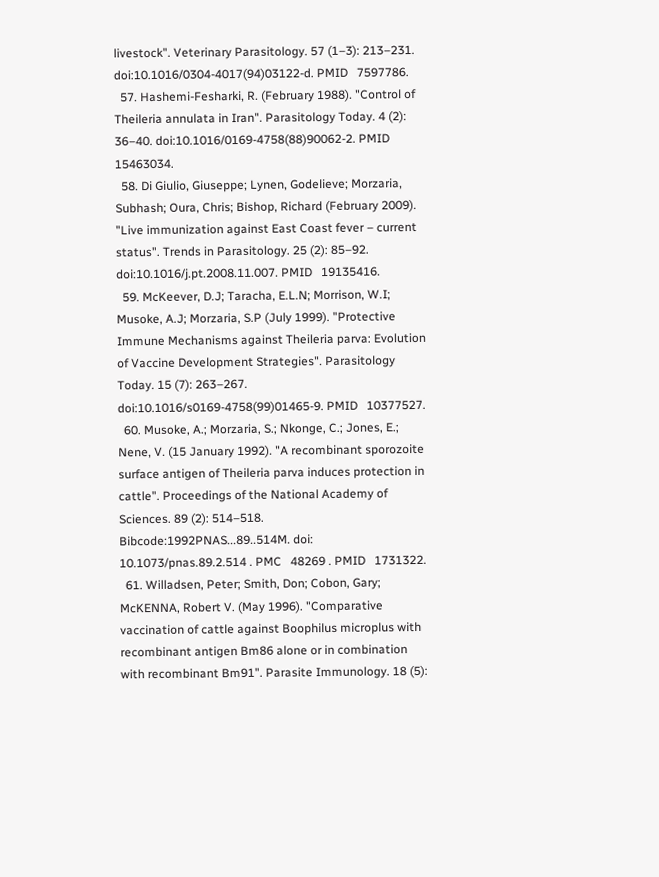livestock". Veterinary Parasitology. 57 (1–3): 213–231. doi:10.1016/0304-4017(94)03122-d. PMID   7597786.
  57. Hashemi-Fesharki, R. (February 1988). "Control of Theileria annulata in Iran". Parasitology Today. 4 (2): 36–40. doi:10.1016/0169-4758(88)90062-2. PMID   15463034.
  58. Di Giulio, Giuseppe; Lynen, Godelieve; Morzaria, Subhash; Oura, Chris; Bishop, Richard (February 2009). "Live immunization against East Coast fever – current status". Trends in Parasitology. 25 (2): 85–92. doi:10.1016/j.pt.2008.11.007. PMID   19135416.
  59. McKeever, D.J; Taracha, E.L.N; Morrison, W.I; Musoke, A.J; Morzaria, S.P (July 1999). "Protective Immune Mechanisms against Theileria parva: Evolution of Vaccine Development Strategies". Parasitology Today. 15 (7): 263–267. doi:10.1016/s0169-4758(99)01465-9. PMID   10377527.
  60. Musoke, A.; Morzaria, S.; Nkonge, C.; Jones, E.; Nene, V. (15 January 1992). "A recombinant sporozoite surface antigen of Theileria parva induces protection in cattle". Proceedings of the National Academy of Sciences. 89 (2): 514–518. Bibcode:1992PNAS...89..514M. doi: 10.1073/pnas.89.2.514 . PMC   48269 . PMID   1731322.
  61. Willadsen, Peter; Smith, Don; Cobon, Gary; McKENNA, Robert V. (May 1996). "Comparative vaccination of cattle against Boophilus microplus with recombinant antigen Bm86 alone or in combination with recombinant Bm91". Parasite Immunology. 18 (5):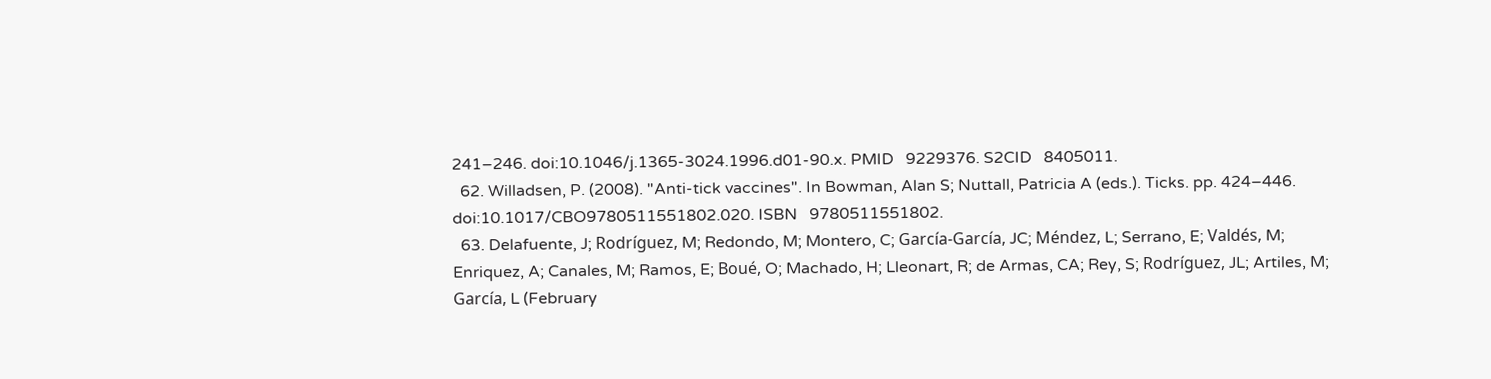241–246. doi:10.1046/j.1365-3024.1996.d01-90.x. PMID   9229376. S2CID   8405011.
  62. Willadsen, P. (2008). "Anti-tick vaccines". In Bowman, Alan S; Nuttall, Patricia A (eds.). Ticks. pp. 424–446. doi:10.1017/CBO9780511551802.020. ISBN   9780511551802.
  63. Delafuente, J; Rodríguez, M; Redondo, M; Montero, C; García-García, JC; Méndez, L; Serrano, E; Valdés, M; Enriquez, A; Canales, M; Ramos, E; Boué, O; Machado, H; Lleonart, R; de Armas, CA; Rey, S; Rodríguez, JL; Artiles, M; García, L (February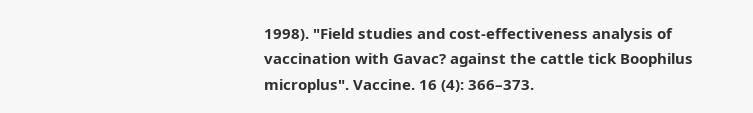1998). "Field studies and cost-effectiveness analysis of vaccination with Gavac? against the cattle tick Boophilus microplus". Vaccine. 16 (4): 366–373.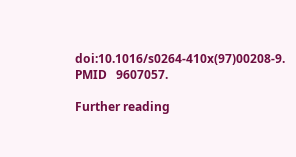doi:10.1016/s0264-410x(97)00208-9. PMID   9607057.

Further reading